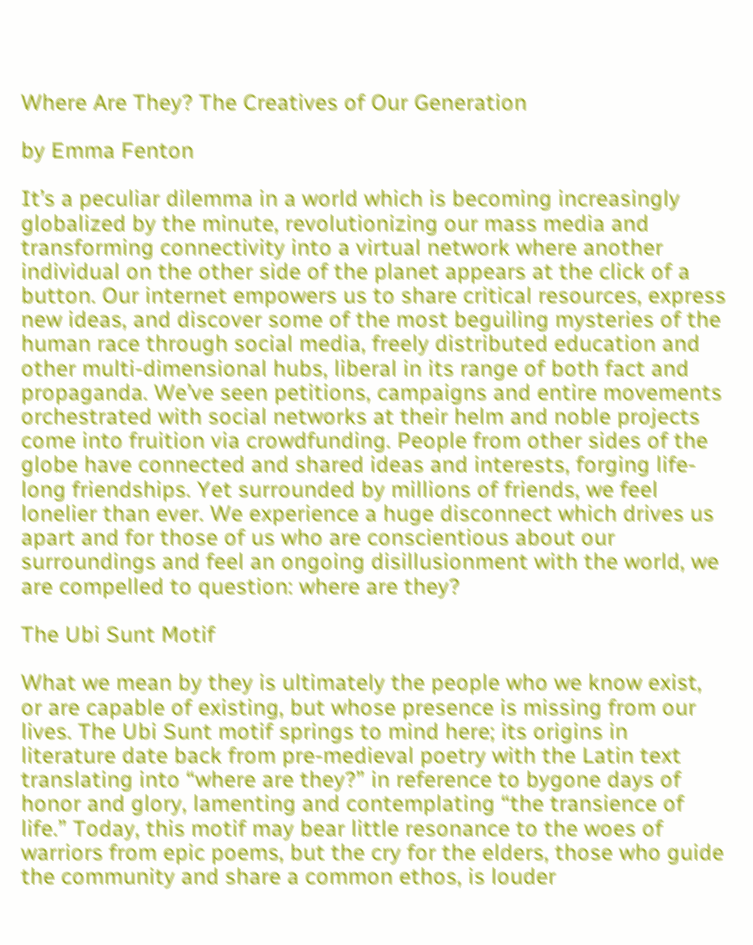Where Are They? The Creatives of Our Generation

by Emma Fenton

It’s a peculiar dilemma in a world which is becoming increasingly globalized by the minute, revolutionizing our mass media and transforming connectivity into a virtual network where another individual on the other side of the planet appears at the click of a button. Our internet empowers us to share critical resources, express new ideas, and discover some of the most beguiling mysteries of the human race through social media, freely distributed education and other multi-dimensional hubs, liberal in its range of both fact and propaganda. We’ve seen petitions, campaigns and entire movements orchestrated with social networks at their helm and noble projects come into fruition via crowdfunding. People from other sides of the globe have connected and shared ideas and interests, forging life-long friendships. Yet surrounded by millions of friends, we feel lonelier than ever. We experience a huge disconnect which drives us apart and for those of us who are conscientious about our surroundings and feel an ongoing disillusionment with the world, we are compelled to question: where are they?

The Ubi Sunt Motif

What we mean by they is ultimately the people who we know exist, or are capable of existing, but whose presence is missing from our lives. The Ubi Sunt motif springs to mind here; its origins in literature date back from pre-medieval poetry with the Latin text translating into “where are they?” in reference to bygone days of honor and glory, lamenting and contemplating “the transience of life.” Today, this motif may bear little resonance to the woes of warriors from epic poems, but the cry for the elders, those who guide the community and share a common ethos, is louder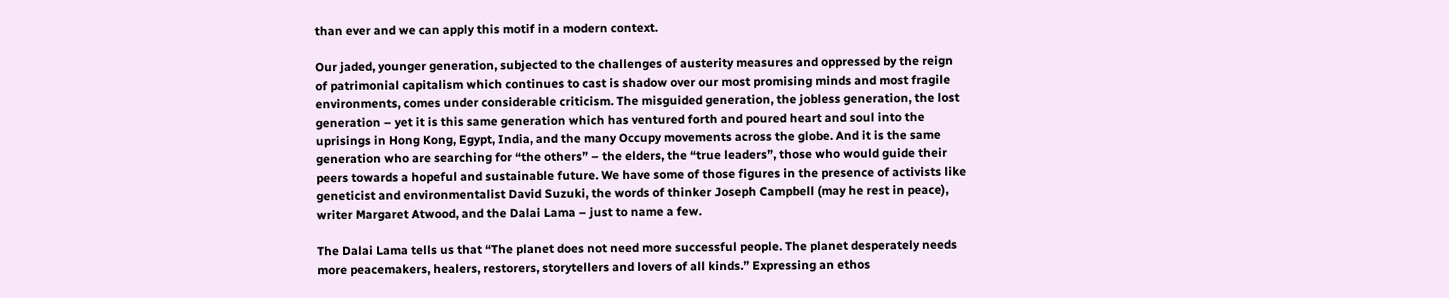than ever and we can apply this motif in a modern context.

Our jaded, younger generation, subjected to the challenges of austerity measures and oppressed by the reign of patrimonial capitalism which continues to cast is shadow over our most promising minds and most fragile environments, comes under considerable criticism. The misguided generation, the jobless generation, the lost generation – yet it is this same generation which has ventured forth and poured heart and soul into the uprisings in Hong Kong, Egypt, India, and the many Occupy movements across the globe. And it is the same generation who are searching for “the others” – the elders, the “true leaders”, those who would guide their peers towards a hopeful and sustainable future. We have some of those figures in the presence of activists like geneticist and environmentalist David Suzuki, the words of thinker Joseph Campbell (may he rest in peace), writer Margaret Atwood, and the Dalai Lama – just to name a few.

The Dalai Lama tells us that “The planet does not need more successful people. The planet desperately needs more peacemakers, healers, restorers, storytellers and lovers of all kinds.” Expressing an ethos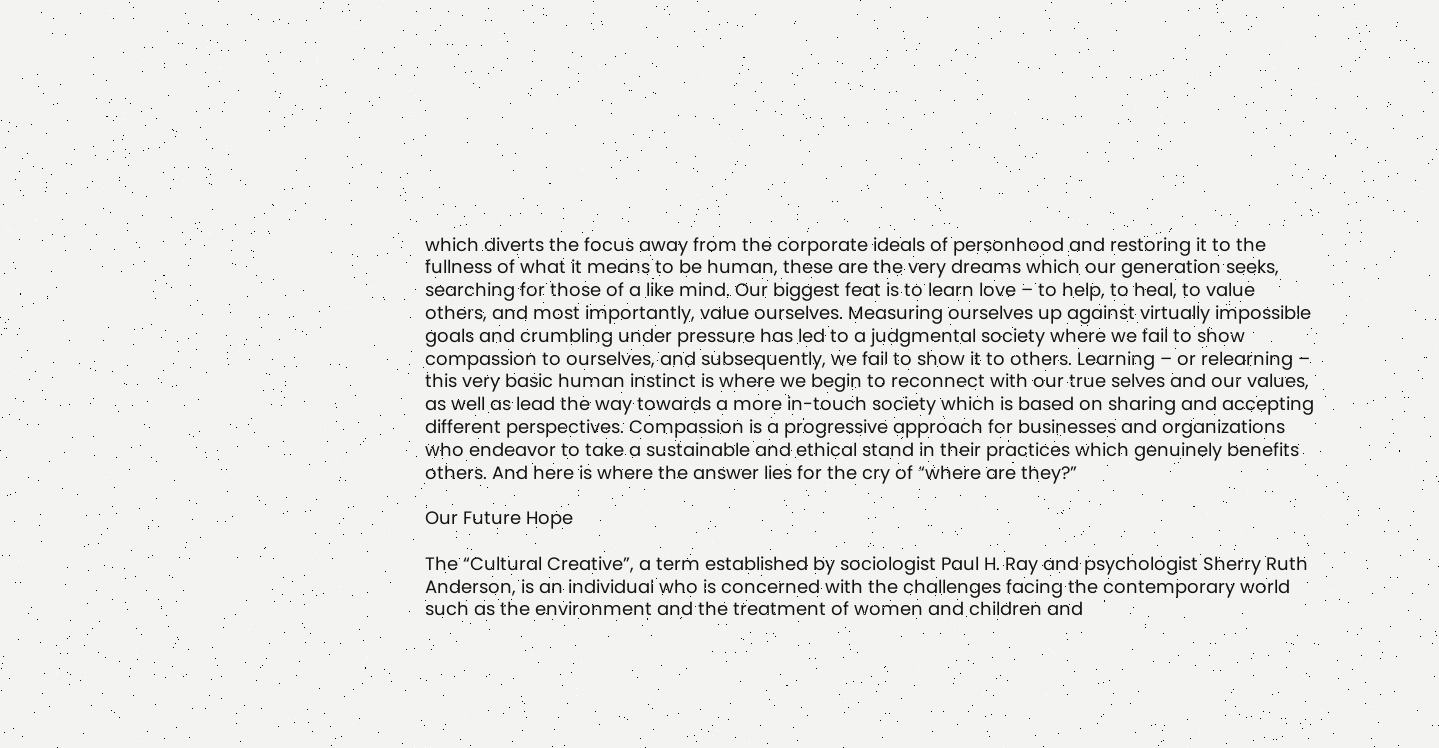which diverts the focus away from the corporate ideals of personhood and restoring it to the fullness of what it means to be human, these are the very dreams which our generation seeks, searching for those of a like mind. Our biggest feat is to learn love – to help, to heal, to value others, and most importantly, value ourselves. Measuring ourselves up against virtually impossible goals and crumbling under pressure has led to a judgmental society where we fail to show compassion to ourselves, and subsequently, we fail to show it to others. Learning – or relearning – this very basic human instinct is where we begin to reconnect with our true selves and our values, as well as lead the way towards a more in-touch society which is based on sharing and accepting different perspectives. Compassion is a progressive approach for businesses and organizations who endeavor to take a sustainable and ethical stand in their practices which genuinely benefits others. And here is where the answer lies for the cry of “where are they?”

Our Future Hope

The “Cultural Creative”, a term established by sociologist Paul H. Ray and psychologist Sherry Ruth Anderson, is an individual who is concerned with the challenges facing the contemporary world such as the environment and the treatment of women and children and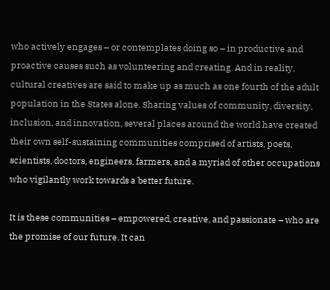who actively engages – or contemplates doing so – in productive and proactive causes such as volunteering and creating. And in reality, cultural creatives are said to make up as much as one fourth of the adult population in the States alone. Sharing values of community, diversity, inclusion, and innovation, several places around the world have created their own self-sustaining communities comprised of artists, poets, scientists, doctors, engineers, farmers, and a myriad of other occupations who vigilantly work towards a better future.

It is these communities – empowered, creative, and passionate – who are the promise of our future. It can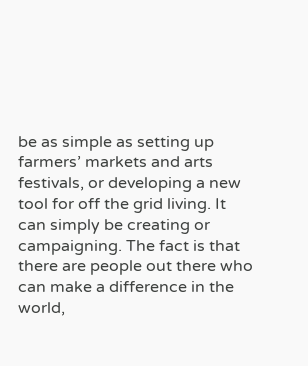be as simple as setting up farmers’ markets and arts festivals, or developing a new tool for off the grid living. It can simply be creating or campaigning. The fact is that there are people out there who can make a difference in the world,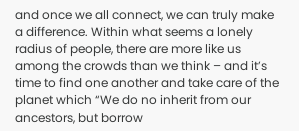and once we all connect, we can truly make a difference. Within what seems a lonely radius of people, there are more like us among the crowds than we think – and it’s time to find one another and take care of the planet which “We do no inherit from our ancestors, but borrow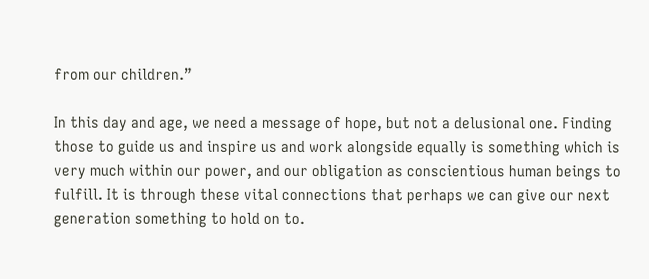from our children.”

In this day and age, we need a message of hope, but not a delusional one. Finding those to guide us and inspire us and work alongside equally is something which is very much within our power, and our obligation as conscientious human beings to fulfill. It is through these vital connections that perhaps we can give our next generation something to hold on to.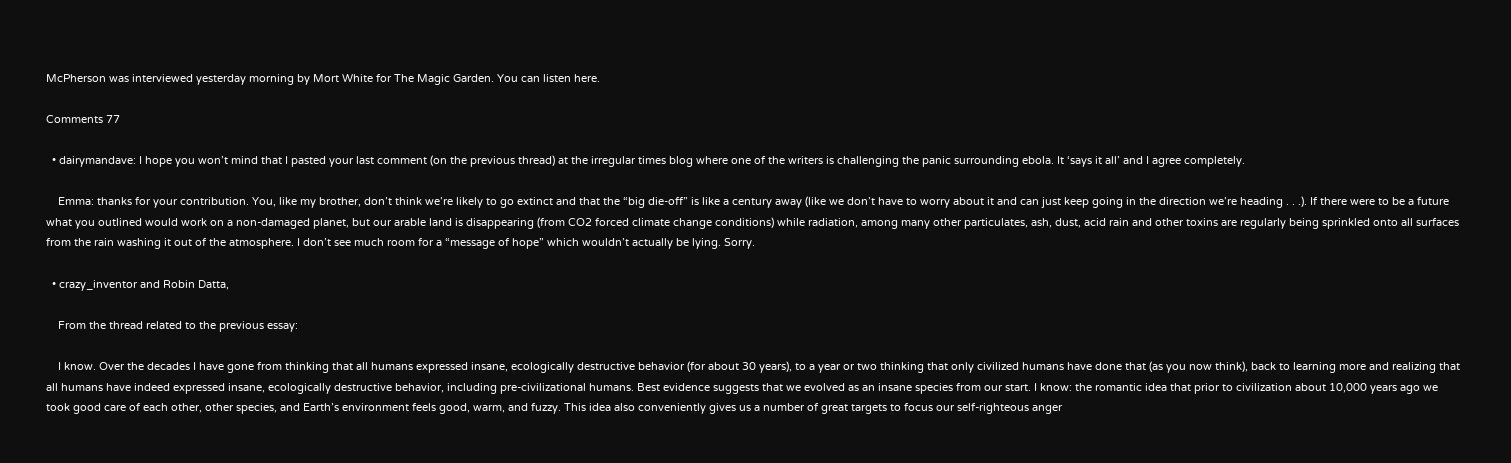McPherson was interviewed yesterday morning by Mort White for The Magic Garden. You can listen here.

Comments 77

  • dairymandave: I hope you won’t mind that I pasted your last comment (on the previous thread) at the irregular times blog where one of the writers is challenging the panic surrounding ebola. It ‘says it all’ and I agree completely.

    Emma: thanks for your contribution. You, like my brother, don’t think we’re likely to go extinct and that the “big die-off” is like a century away (like we don’t have to worry about it and can just keep going in the direction we’re heading . . .). If there were to be a future what you outlined would work on a non-damaged planet, but our arable land is disappearing (from CO2 forced climate change conditions) while radiation, among many other particulates, ash, dust, acid rain and other toxins are regularly being sprinkled onto all surfaces from the rain washing it out of the atmosphere. I don’t see much room for a “message of hope” which wouldn’t actually be lying. Sorry.

  • crazy_inventor and Robin Datta,

    From the thread related to the previous essay:

    I know. Over the decades I have gone from thinking that all humans expressed insane, ecologically destructive behavior (for about 30 years), to a year or two thinking that only civilized humans have done that (as you now think), back to learning more and realizing that all humans have indeed expressed insane, ecologically destructive behavior, including pre-civilizational humans. Best evidence suggests that we evolved as an insane species from our start. I know: the romantic idea that prior to civilization about 10,000 years ago we took good care of each other, other species, and Earth’s environment feels good, warm, and fuzzy. This idea also conveniently gives us a number of great targets to focus our self-righteous anger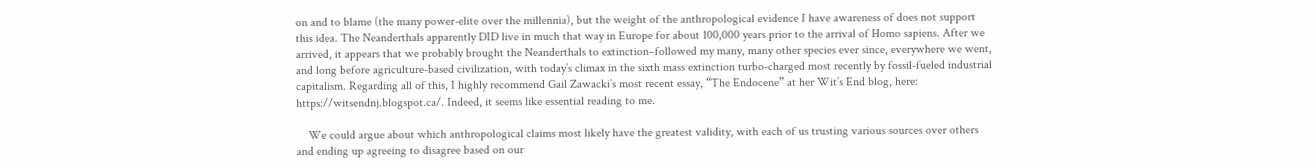on and to blame (the many power-elite over the millennia), but the weight of the anthropological evidence I have awareness of does not support this idea. The Neanderthals apparently DID live in much that way in Europe for about 100,000 years prior to the arrival of Homo sapiens. After we arrived, it appears that we probably brought the Neanderthals to extinction–followed my many, many other species ever since, everywhere we went, and long before agriculture-based civilization, with today’s climax in the sixth mass extinction turbo-charged most recently by fossil-fueled industrial capitalism. Regarding all of this, I highly recommend Gail Zawacki’s most recent essay, “The Endocene” at her Wit’s End blog, here: https://witsendnj.blogspot.ca/. Indeed, it seems like essential reading to me.

    We could argue about which anthropological claims most likely have the greatest validity, with each of us trusting various sources over others and ending up agreeing to disagree based on our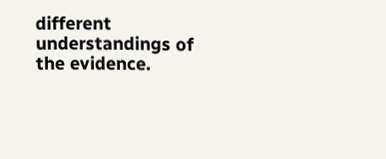different understandings of the evidence.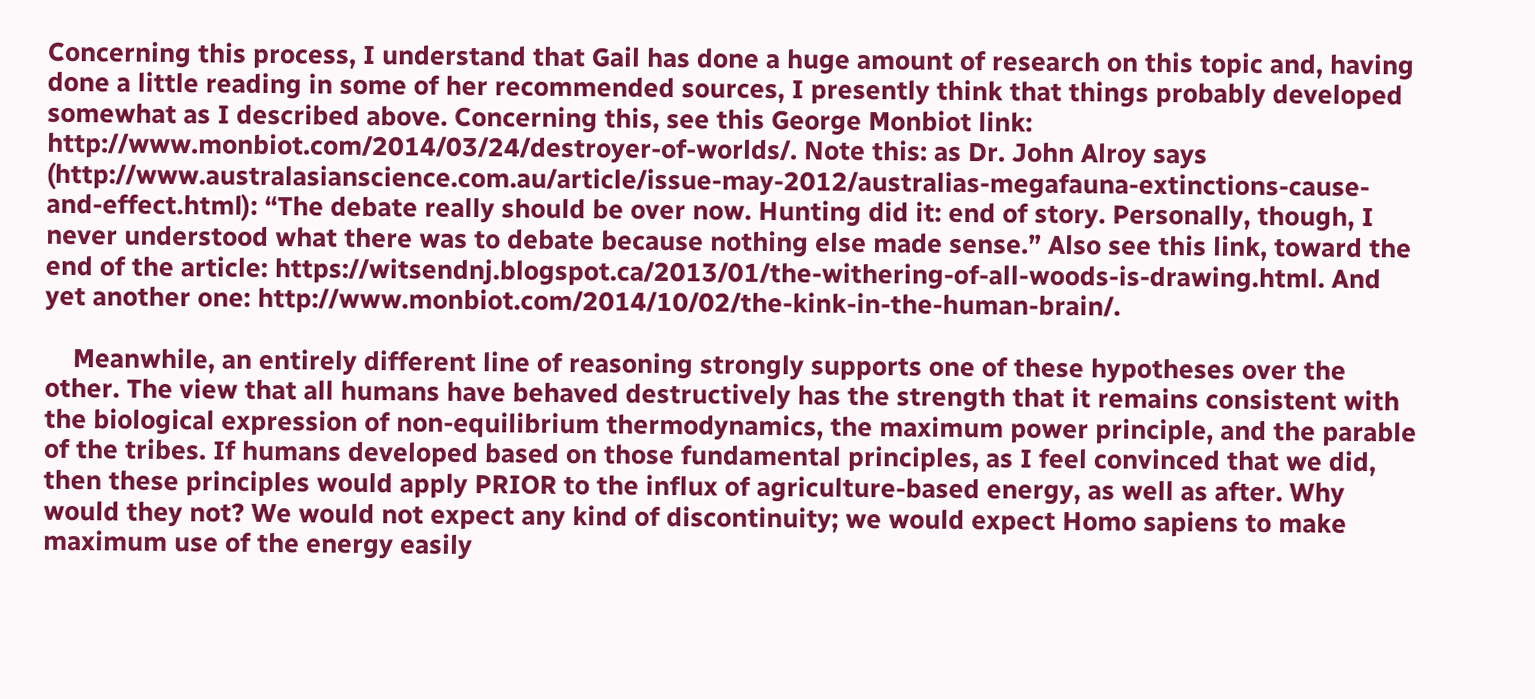Concerning this process, I understand that Gail has done a huge amount of research on this topic and, having done a little reading in some of her recommended sources, I presently think that things probably developed somewhat as I described above. Concerning this, see this George Monbiot link: http://www.monbiot.com/2014/03/24/destroyer-of-worlds/. Note this: as Dr. John Alroy says (http://www.australasianscience.com.au/article/issue-may-2012/australias-megafauna-extinctions-cause-and-effect.html): “The debate really should be over now. Hunting did it: end of story. Personally, though, I never understood what there was to debate because nothing else made sense.” Also see this link, toward the end of the article: https://witsendnj.blogspot.ca/2013/01/the-withering-of-all-woods-is-drawing.html. And yet another one: http://www.monbiot.com/2014/10/02/the-kink-in-the-human-brain/.

    Meanwhile, an entirely different line of reasoning strongly supports one of these hypotheses over the other. The view that all humans have behaved destructively has the strength that it remains consistent with the biological expression of non-equilibrium thermodynamics, the maximum power principle, and the parable of the tribes. If humans developed based on those fundamental principles, as I feel convinced that we did, then these principles would apply PRIOR to the influx of agriculture-based energy, as well as after. Why would they not? We would not expect any kind of discontinuity; we would expect Homo sapiens to make maximum use of the energy easily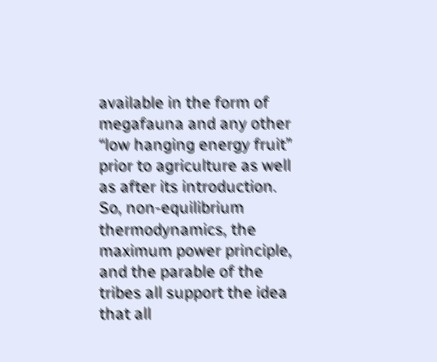available in the form of megafauna and any other “low hanging energy fruit” prior to agriculture as well as after its introduction. So, non-equilibrium thermodynamics, the maximum power principle, and the parable of the tribes all support the idea that all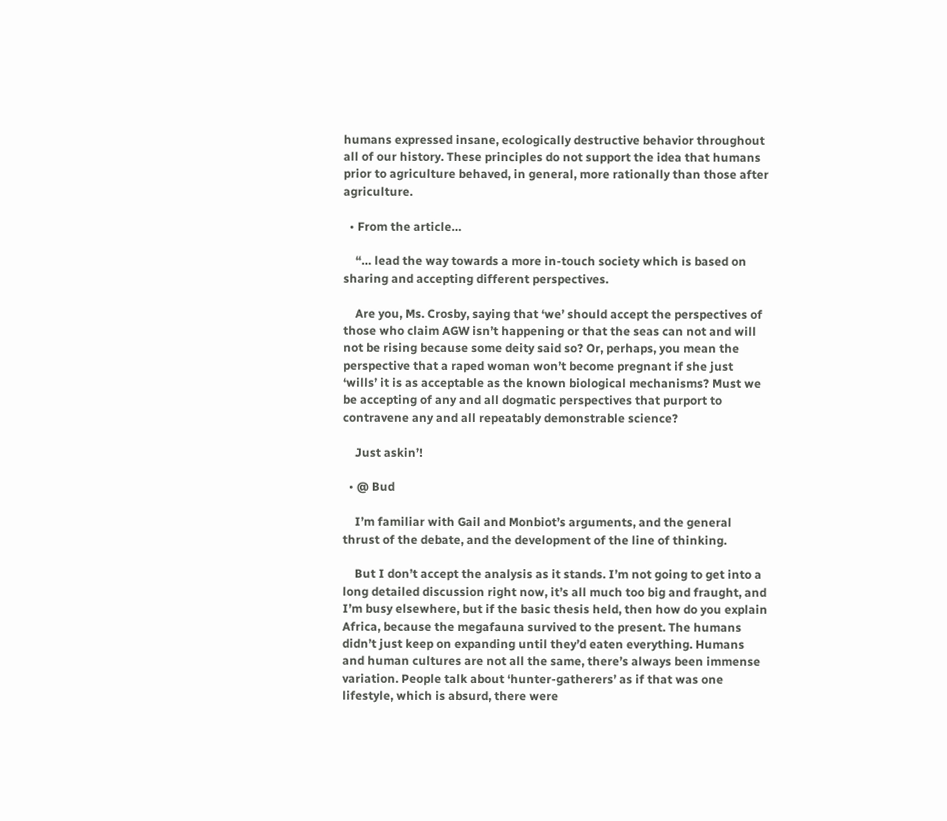humans expressed insane, ecologically destructive behavior throughout all of our history. These principles do not support the idea that humans prior to agriculture behaved, in general, more rationally than those after agriculture.

  • From the article…

    “… lead the way towards a more in-touch society which is based on sharing and accepting different perspectives.

    Are you, Ms. Crosby, saying that ‘we’ should accept the perspectives of those who claim AGW isn’t happening or that the seas can not and will not be rising because some deity said so? Or, perhaps, you mean the perspective that a raped woman won’t become pregnant if she just ‘wills’ it is as acceptable as the known biological mechanisms? Must we be accepting of any and all dogmatic perspectives that purport to contravene any and all repeatably demonstrable science?

    Just askin’!

  • @ Bud

    I’m familiar with Gail and Monbiot’s arguments, and the general thrust of the debate, and the development of the line of thinking.

    But I don’t accept the analysis as it stands. I’m not going to get into a long detailed discussion right now, it’s all much too big and fraught, and I’m busy elsewhere, but if the basic thesis held, then how do you explain Africa, because the megafauna survived to the present. The humans didn’t just keep on expanding until they’d eaten everything. Humans and human cultures are not all the same, there’s always been immense variation. People talk about ‘hunter-gatherers’ as if that was one lifestyle, which is absurd, there were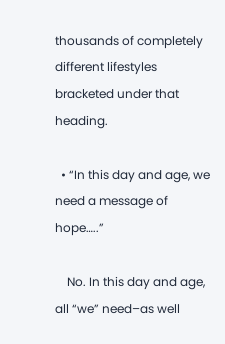thousands of completely different lifestyles bracketed under that heading.

  • “In this day and age, we need a message of hope…..”

    No. In this day and age, all “we” need–as well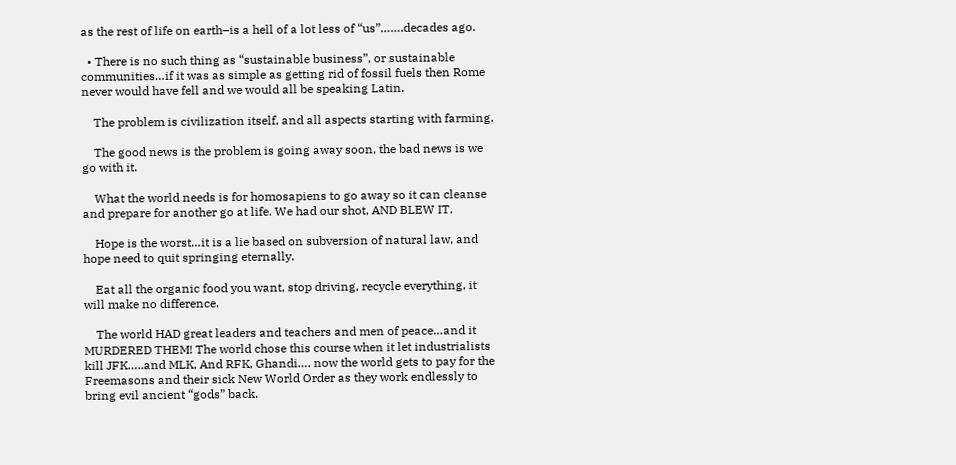as the rest of life on earth–is a hell of a lot less of “us”…….decades ago.

  • There is no such thing as “sustainable business”, or sustainable communities…if it was as simple as getting rid of fossil fuels then Rome never would have fell and we would all be speaking Latin.

    The problem is civilization itself, and all aspects starting with farming.

    The good news is the problem is going away soon, the bad news is we go with it.

    What the world needs is for homosapiens to go away so it can cleanse and prepare for another go at life. We had our shot, AND BLEW IT.

    Hope is the worst…it is a lie based on subversion of natural law, and hope need to quit springing eternally.

    Eat all the organic food you want, stop driving, recycle everything, it will make no difference.

    The world HAD great leaders and teachers and men of peace…and it MURDERED THEM! The world chose this course when it let industrialists kill JFK…..and MLK, And RFK, Ghandi…. now the world gets to pay for the Freemasons and their sick New World Order as they work endlessly to bring evil ancient “gods” back.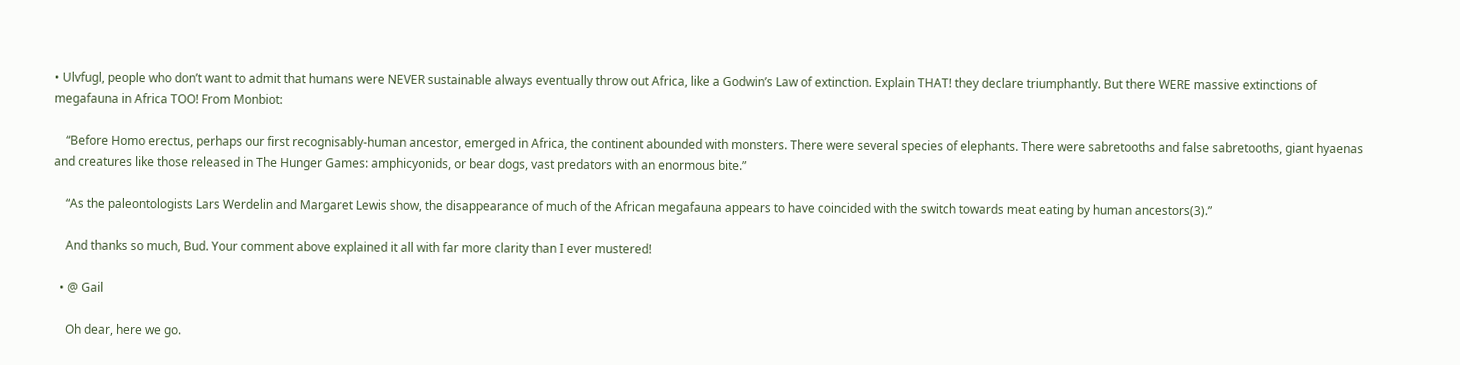• Ulvfugl, people who don’t want to admit that humans were NEVER sustainable always eventually throw out Africa, like a Godwin’s Law of extinction. Explain THAT! they declare triumphantly. But there WERE massive extinctions of megafauna in Africa TOO! From Monbiot:

    “Before Homo erectus, perhaps our first recognisably-human ancestor, emerged in Africa, the continent abounded with monsters. There were several species of elephants. There were sabretooths and false sabretooths, giant hyaenas and creatures like those released in The Hunger Games: amphicyonids, or bear dogs, vast predators with an enormous bite.”

    “As the paleontologists Lars Werdelin and Margaret Lewis show, the disappearance of much of the African megafauna appears to have coincided with the switch towards meat eating by human ancestors(3).”

    And thanks so much, Bud. Your comment above explained it all with far more clarity than I ever mustered!

  • @ Gail

    Oh dear, here we go.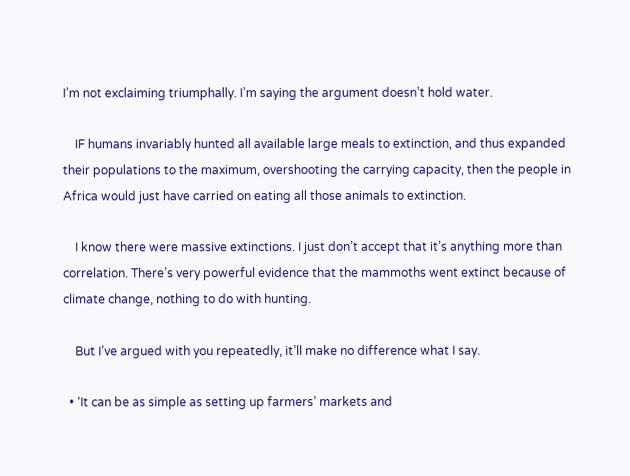I’m not exclaiming triumphally. I’m saying the argument doesn’t hold water.

    IF humans invariably hunted all available large meals to extinction, and thus expanded their populations to the maximum, overshooting the carrying capacity, then the people in Africa would just have carried on eating all those animals to extinction.

    I know there were massive extinctions. I just don’t accept that it’s anything more than correlation. There’s very powerful evidence that the mammoths went extinct because of climate change, nothing to do with hunting.

    But I’ve argued with you repeatedly, it’ll make no difference what I say.

  • ‘It can be as simple as setting up farmers’ markets and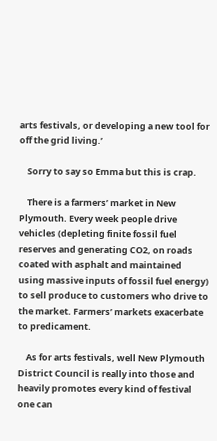arts festivals, or developing a new tool for off the grid living.’

    Sorry to say so Emma but this is crap.

    There is a farmers’ market in New Plymouth. Every week people drive vehicles (depleting finite fossil fuel reserves and generating CO2, on roads coated with asphalt and maintained using massive inputs of fossil fuel energy) to sell produce to customers who drive to the market. Farmers’ markets exacerbate to predicament.

    As for arts festivals, well New Plymouth District Council is really into those and heavily promotes every kind of festival one can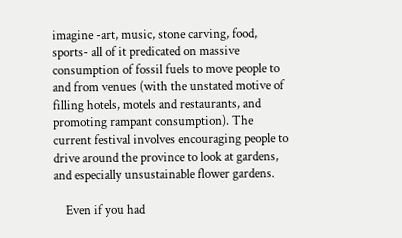imagine -art, music, stone carving, food, sports- all of it predicated on massive consumption of fossil fuels to move people to and from venues (with the unstated motive of filling hotels, motels and restaurants, and promoting rampant consumption). The current festival involves encouraging people to drive around the province to look at gardens, and especially unsustainable flower gardens.

    Even if you had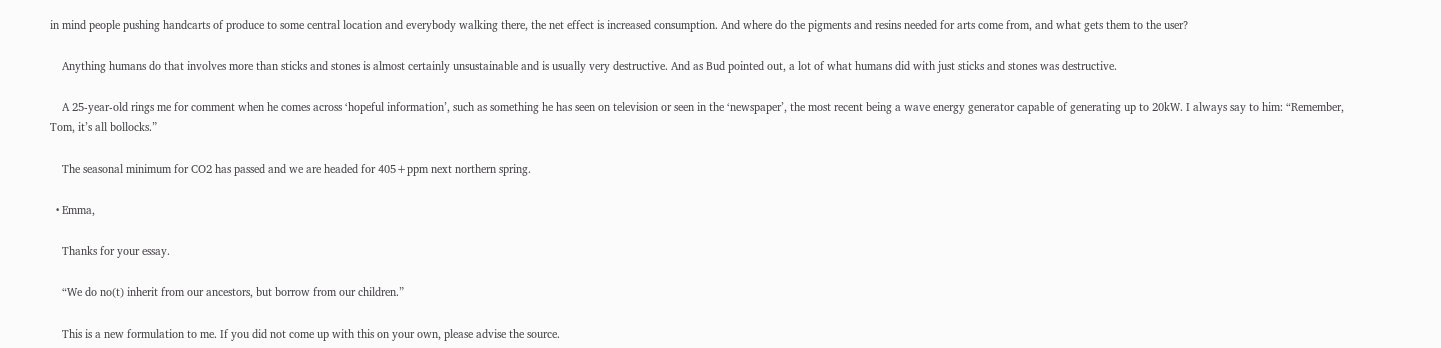in mind people pushing handcarts of produce to some central location and everybody walking there, the net effect is increased consumption. And where do the pigments and resins needed for arts come from, and what gets them to the user?

    Anything humans do that involves more than sticks and stones is almost certainly unsustainable and is usually very destructive. And as Bud pointed out, a lot of what humans did with just sticks and stones was destructive.

    A 25-year-old rings me for comment when he comes across ‘hopeful information’, such as something he has seen on television or seen in the ‘newspaper’, the most recent being a wave energy generator capable of generating up to 20kW. I always say to him: “Remember, Tom, it’s all bollocks.”

    The seasonal minimum for CO2 has passed and we are headed for 405+ppm next northern spring.

  • Emma,

    Thanks for your essay.

    “We do no(t) inherit from our ancestors, but borrow from our children.”

    This is a new formulation to me. If you did not come up with this on your own, please advise the source.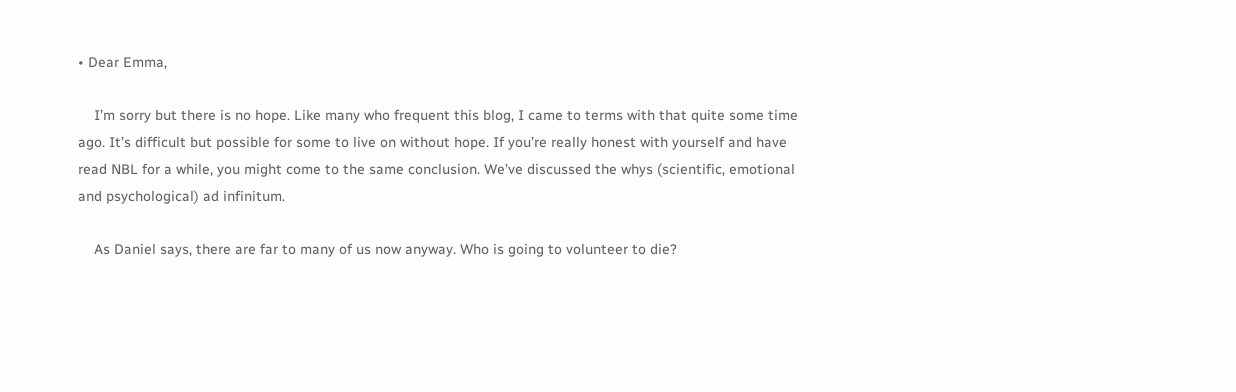• Dear Emma,

    I’m sorry but there is no hope. Like many who frequent this blog, I came to terms with that quite some time ago. It’s difficult but possible for some to live on without hope. If you’re really honest with yourself and have read NBL for a while, you might come to the same conclusion. We’ve discussed the whys (scientific, emotional and psychological) ad infinitum.

    As Daniel says, there are far to many of us now anyway. Who is going to volunteer to die?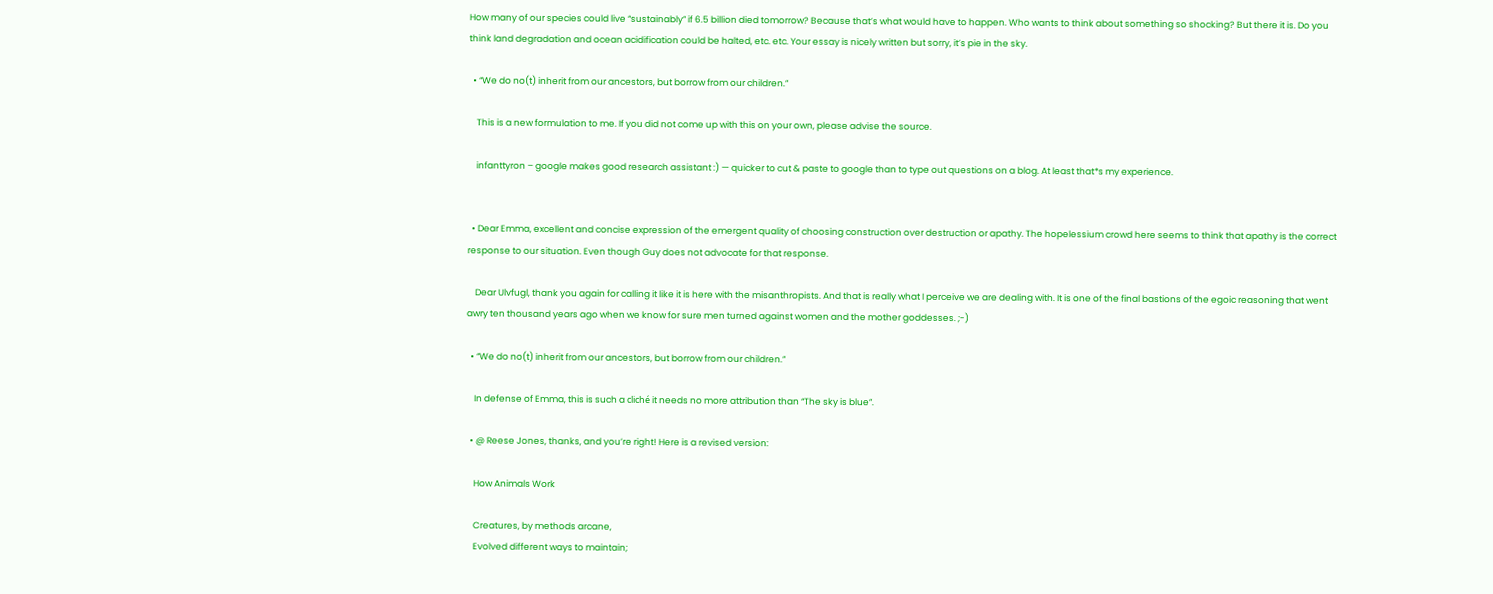How many of our species could live “sustainably” if 6.5 billion died tomorrow? Because that’s what would have to happen. Who wants to think about something so shocking? But there it is. Do you think land degradation and ocean acidification could be halted, etc. etc. Your essay is nicely written but sorry, it’s pie in the sky.

  • “We do no(t) inherit from our ancestors, but borrow from our children.”

    This is a new formulation to me. If you did not come up with this on your own, please advise the source.

    infanttyron – google makes good research assistant :) — quicker to cut & paste to google than to type out questions on a blog. At least that*s my experience.


  • Dear Emma, excellent and concise expression of the emergent quality of choosing construction over destruction or apathy. The hopelessium crowd here seems to think that apathy is the correct response to our situation. Even though Guy does not advocate for that response.

    Dear Ulvfugl, thank you again for calling it like it is here with the misanthropists. And that is really what I perceive we are dealing with. It is one of the final bastions of the egoic reasoning that went awry ten thousand years ago when we know for sure men turned against women and the mother goddesses. ;-)

  • “We do no(t) inherit from our ancestors, but borrow from our children.”

    In defense of Emma, this is such a cliché it needs no more attribution than “The sky is blue”.

  • @ Reese Jones, thanks, and you’re right! Here is a revised version:

    How Animals Work

    Creatures, by methods arcane,
    Evolved different ways to maintain;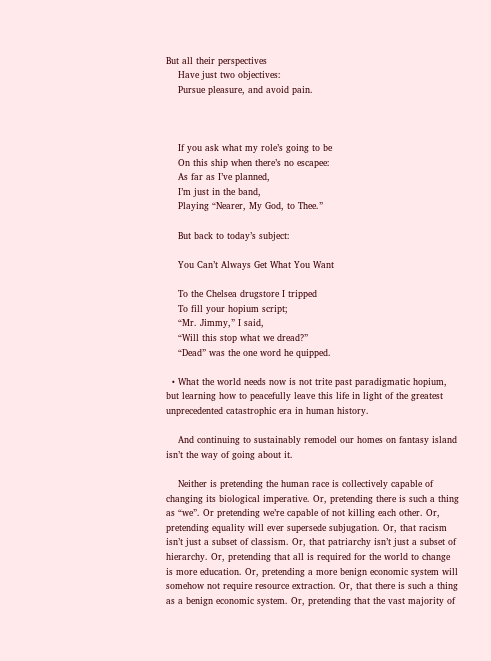But all their perspectives
    Have just two objectives:
    Pursue pleasure, and avoid pain.



    If you ask what my role’s going to be
    On this ship when there’s no escapee:
    As far as I’ve planned,
    I’m just in the band,
    Playing “Nearer, My God, to Thee.”

    But back to today’s subject:

    You Can’t Always Get What You Want

    To the Chelsea drugstore I tripped
    To fill your hopium script;
    “Mr. Jimmy,” I said,
    “Will this stop what we dread?”
    “Dead” was the one word he quipped.

  • What the world needs now is not trite past paradigmatic hopium, but learning how to peacefully leave this life in light of the greatest unprecedented catastrophic era in human history.

    And continuing to sustainably remodel our homes on fantasy island isn’t the way of going about it.

    Neither is pretending the human race is collectively capable of changing its biological imperative. Or, pretending there is such a thing as “we”. Or pretending we’re capable of not killing each other. Or, pretending equality will ever supersede subjugation. Or, that racism isn’t just a subset of classism. Or, that patriarchy isn’t just a subset of hierarchy. Or, pretending that all is required for the world to change is more education. Or, pretending a more benign economic system will somehow not require resource extraction. Or, that there is such a thing as a benign economic system. Or, pretending that the vast majority of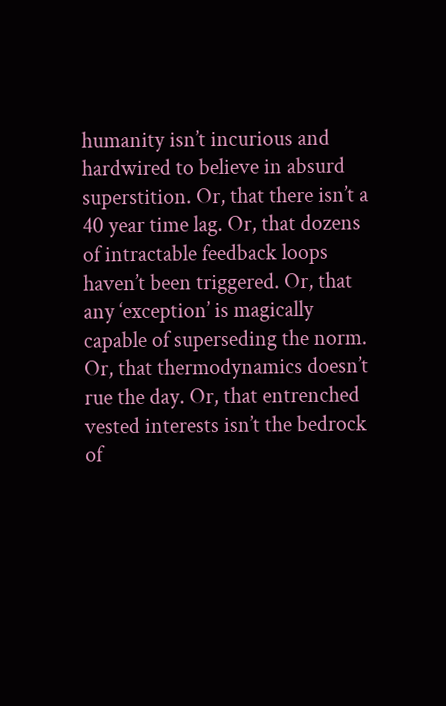humanity isn’t incurious and hardwired to believe in absurd superstition. Or, that there isn’t a 40 year time lag. Or, that dozens of intractable feedback loops haven’t been triggered. Or, that any ‘exception’ is magically capable of superseding the norm. Or, that thermodynamics doesn’t rue the day. Or, that entrenched vested interests isn’t the bedrock of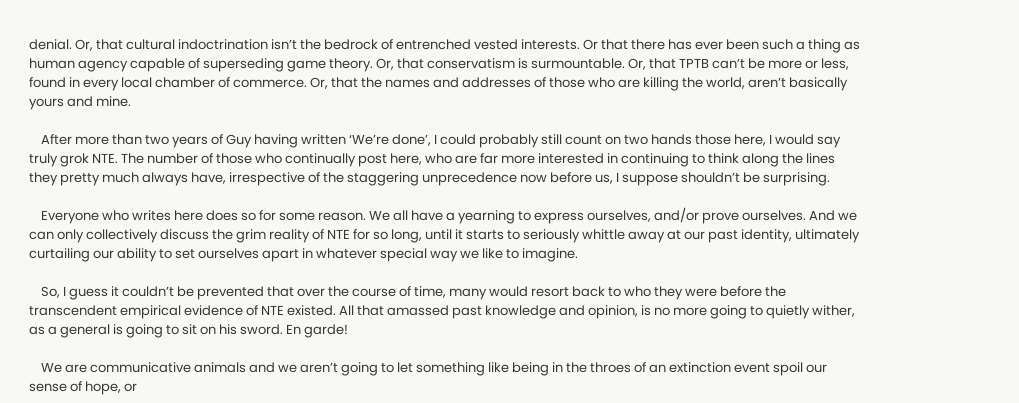denial. Or, that cultural indoctrination isn’t the bedrock of entrenched vested interests. Or that there has ever been such a thing as human agency capable of superseding game theory. Or, that conservatism is surmountable. Or, that TPTB can’t be more or less, found in every local chamber of commerce. Or, that the names and addresses of those who are killing the world, aren’t basically yours and mine.

    After more than two years of Guy having written ‘We’re done’, I could probably still count on two hands those here, I would say truly grok NTE. The number of those who continually post here, who are far more interested in continuing to think along the lines they pretty much always have, irrespective of the staggering unprecedence now before us, I suppose shouldn’t be surprising.

    Everyone who writes here does so for some reason. We all have a yearning to express ourselves, and/or prove ourselves. And we can only collectively discuss the grim reality of NTE for so long, until it starts to seriously whittle away at our past identity, ultimately curtailing our ability to set ourselves apart in whatever special way we like to imagine.

    So, I guess it couldn’t be prevented that over the course of time, many would resort back to who they were before the transcendent empirical evidence of NTE existed. All that amassed past knowledge and opinion, is no more going to quietly wither, as a general is going to sit on his sword. En garde!

    We are communicative animals and we aren’t going to let something like being in the throes of an extinction event spoil our sense of hope, or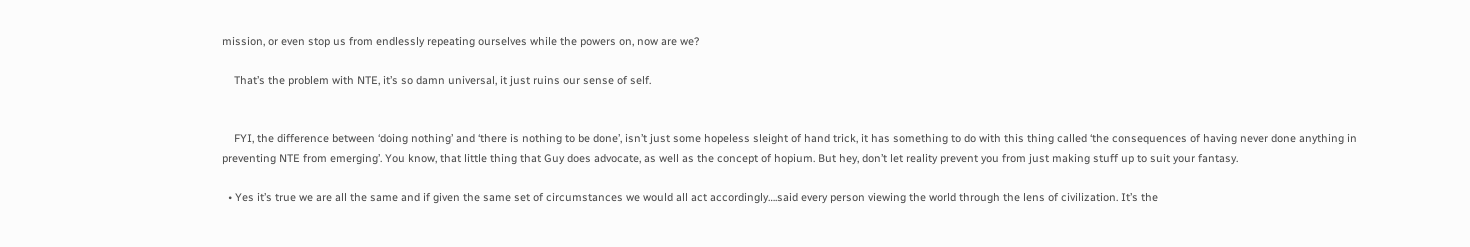mission, or even stop us from endlessly repeating ourselves while the powers on, now are we?

    That’s the problem with NTE, it’s so damn universal, it just ruins our sense of self.


    FYI, the difference between ‘doing nothing’ and ‘there is nothing to be done’, isn’t just some hopeless sleight of hand trick, it has something to do with this thing called ‘the consequences of having never done anything in preventing NTE from emerging’. You know, that little thing that Guy does advocate, as well as the concept of hopium. But hey, don’t let reality prevent you from just making stuff up to suit your fantasy.

  • Yes it’s true we are all the same and if given the same set of circumstances we would all act accordingly….said every person viewing the world through the lens of civilization. It’s the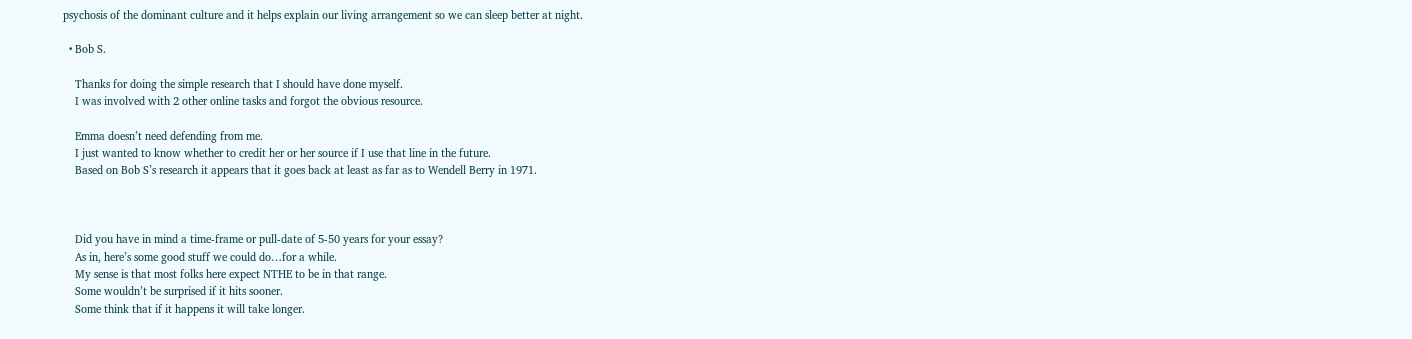psychosis of the dominant culture and it helps explain our living arrangement so we can sleep better at night.

  • Bob S.

    Thanks for doing the simple research that I should have done myself.
    I was involved with 2 other online tasks and forgot the obvious resource.

    Emma doesn’t need defending from me.
    I just wanted to know whether to credit her or her source if I use that line in the future.
    Based on Bob S’s research it appears that it goes back at least as far as to Wendell Berry in 1971.



    Did you have in mind a time-frame or pull-date of 5-50 years for your essay?
    As in, here’s some good stuff we could do…for a while.
    My sense is that most folks here expect NTHE to be in that range.
    Some wouldn’t be surprised if it hits sooner.
    Some think that if it happens it will take longer.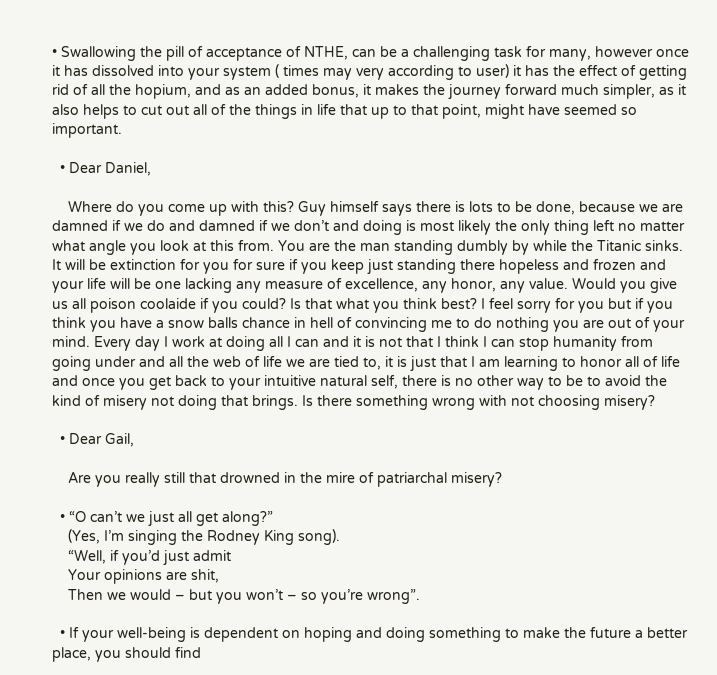• Swallowing the pill of acceptance of NTHE, can be a challenging task for many, however once it has dissolved into your system ( times may very according to user) it has the effect of getting rid of all the hopium, and as an added bonus, it makes the journey forward much simpler, as it also helps to cut out all of the things in life that up to that point, might have seemed so important.

  • Dear Daniel,

    Where do you come up with this? Guy himself says there is lots to be done, because we are damned if we do and damned if we don’t and doing is most likely the only thing left no matter what angle you look at this from. You are the man standing dumbly by while the Titanic sinks. It will be extinction for you for sure if you keep just standing there hopeless and frozen and your life will be one lacking any measure of excellence, any honor, any value. Would you give us all poison coolaide if you could? Is that what you think best? I feel sorry for you but if you think you have a snow balls chance in hell of convincing me to do nothing you are out of your mind. Every day I work at doing all I can and it is not that I think I can stop humanity from going under and all the web of life we are tied to, it is just that I am learning to honor all of life and once you get back to your intuitive natural self, there is no other way to be to avoid the kind of misery not doing that brings. Is there something wrong with not choosing misery?

  • Dear Gail,

    Are you really still that drowned in the mire of patriarchal misery?

  • “O can’t we just all get along?”
    (Yes, I’m singing the Rodney King song).
    “Well, if you’d just admit
    Your opinions are shit,
    Then we would – but you won’t – so you’re wrong”.

  • If your well-being is dependent on hoping and doing something to make the future a better place, you should find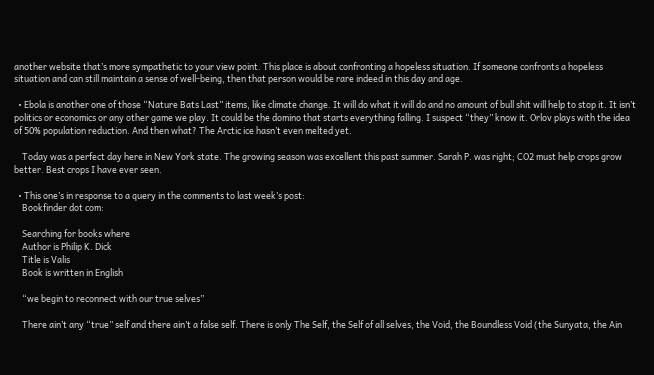another website that’s more sympathetic to your view point. This place is about confronting a hopeless situation. If someone confronts a hopeless situation and can still maintain a sense of well-being, then that person would be rare indeed in this day and age.

  • Ebola is another one of those “Nature Bats Last” items, like climate change. It will do what it will do and no amount of bull shit will help to stop it. It isn’t politics or economics or any other game we play. It could be the domino that starts everything falling. I suspect “they” know it. Orlov plays with the idea of 50% population reduction. And then what? The Arctic ice hasn’t even melted yet.

    Today was a perfect day here in New York state. The growing season was excellent this past summer. Sarah P. was right; CO2 must help crops grow better. Best crops I have ever seen.

  • This one’s in response to a query in the comments to last week’s post:
    Bookfinder dot com:

    Searching for books where
    Author is Philip K. Dick
    Title is Valis
    Book is written in English

    “we begin to reconnect with our true selves”

    There ain’t any “true” self and there ain’t a false self. There is only The Self, the Self of all selves, the Void, the Boundless Void (the Sunyata, the Ain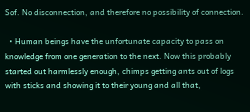Sof. No disconnection, and therefore no possibility of connection.

  • Human beings have the unfortunate capacity to pass on knowledge from one generation to the next. Now this probably started out harmlessly enough, chimps getting ants out of logs with sticks and showing it to their young and all that,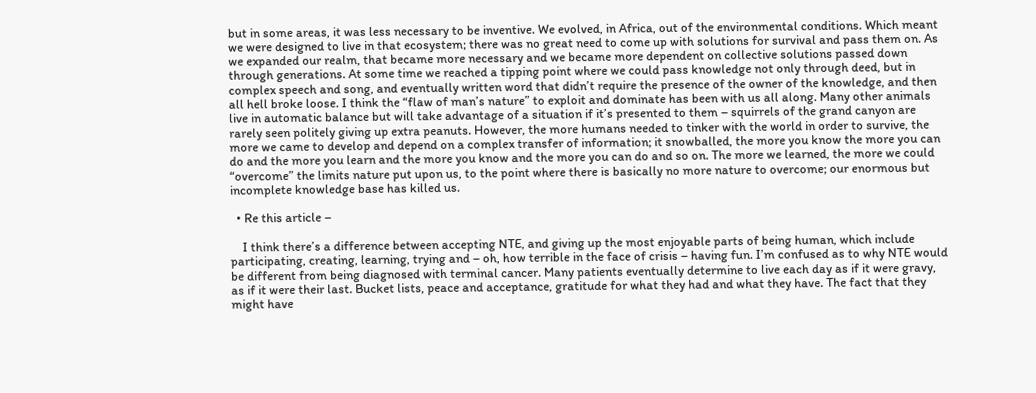but in some areas, it was less necessary to be inventive. We evolved, in Africa, out of the environmental conditions. Which meant we were designed to live in that ecosystem; there was no great need to come up with solutions for survival and pass them on. As we expanded our realm, that became more necessary and we became more dependent on collective solutions passed down through generations. At some time we reached a tipping point where we could pass knowledge not only through deed, but in complex speech and song, and eventually written word that didn’t require the presence of the owner of the knowledge, and then all hell broke loose. I think the “flaw of man’s nature” to exploit and dominate has been with us all along. Many other animals live in automatic balance but will take advantage of a situation if it’s presented to them – squirrels of the grand canyon are rarely seen politely giving up extra peanuts. However, the more humans needed to tinker with the world in order to survive, the more we came to develop and depend on a complex transfer of information; it snowballed, the more you know the more you can do and the more you learn and the more you know and the more you can do and so on. The more we learned, the more we could “overcome” the limits nature put upon us, to the point where there is basically no more nature to overcome; our enormous but incomplete knowledge base has killed us.

  • Re this article –

    I think there’s a difference between accepting NTE, and giving up the most enjoyable parts of being human, which include participating, creating, learning, trying and – oh, how terrible in the face of crisis – having fun. I’m confused as to why NTE would be different from being diagnosed with terminal cancer. Many patients eventually determine to live each day as if it were gravy, as if it were their last. Bucket lists, peace and acceptance, gratitude for what they had and what they have. The fact that they might have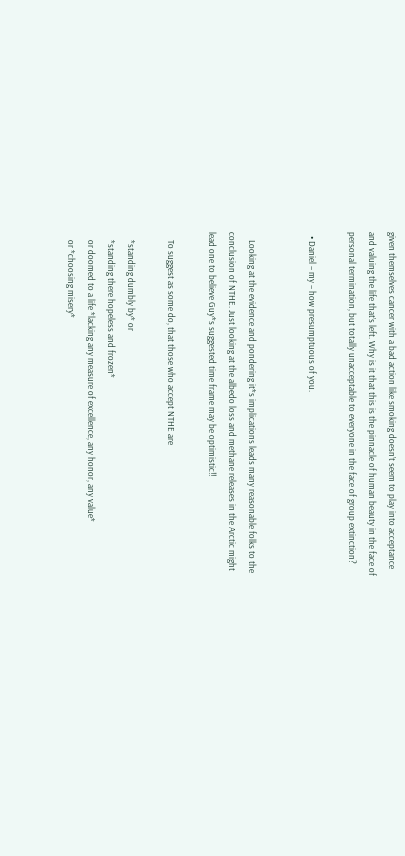given themselves cancer with a bad action like smoking doesn’t seem to play into acceptance and valuing the life that’s left. Why is it that this is the pinnacle of human beauty in the face of personal termination, but totally unacceptable to everyone in the face of group extinction?

  • Daniel – my – how presumptuous of you.


    Looking at the evidence and pondering it*s implications leads many reasonable folks to the conclusion of NTHE. Just looking at the albedo loss and methane releases in the Arctic might lead one to believe Guy*s suggested time frame may be optimistic!!

    To suggest as some do, that those who accept NTHE are

    *standing dumbly by* or
    *standing there hopeless and frozen*
    or doomed to a life *lacking any measure of excellence, any honor, any value*
    or *choosing misery*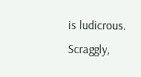is ludicrous. Scraggly,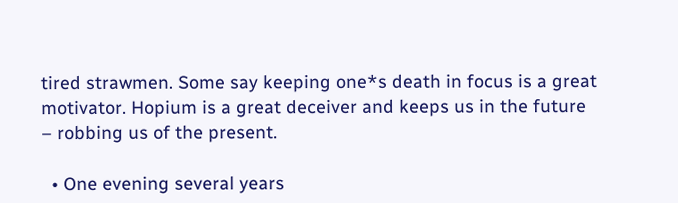tired strawmen. Some say keeping one*s death in focus is a great motivator. Hopium is a great deceiver and keeps us in the future – robbing us of the present.

  • One evening several years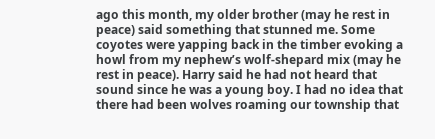ago this month, my older brother (may he rest in peace) said something that stunned me. Some coyotes were yapping back in the timber evoking a howl from my nephew’s wolf-shepard mix (may he rest in peace). Harry said he had not heard that sound since he was a young boy. I had no idea that there had been wolves roaming our township that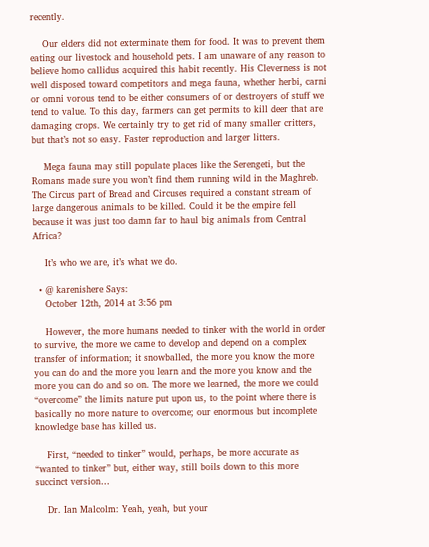recently.

    Our elders did not exterminate them for food. It was to prevent them eating our livestock and household pets. I am unaware of any reason to believe homo callidus acquired this habit recently. His Cleverness is not well disposed toward competitors and mega fauna, whether herbi, carni or omni vorous tend to be either consumers of or destroyers of stuff we tend to value. To this day, farmers can get permits to kill deer that are damaging crops. We certainly try to get rid of many smaller critters, but that’s not so easy. Faster reproduction and larger litters.

    Mega fauna may still populate places like the Serengeti, but the Romans made sure you won’t find them running wild in the Maghreb. The Circus part of Bread and Circuses required a constant stream of large dangerous animals to be killed. Could it be the empire fell because it was just too damn far to haul big animals from Central Africa?

    It’s who we are, it’s what we do.

  • @ karenishere Says:
    October 12th, 2014 at 3:56 pm

    However, the more humans needed to tinker with the world in order to survive, the more we came to develop and depend on a complex transfer of information; it snowballed, the more you know the more you can do and the more you learn and the more you know and the more you can do and so on. The more we learned, the more we could “overcome” the limits nature put upon us, to the point where there is basically no more nature to overcome; our enormous but incomplete knowledge base has killed us.

    First, “needed to tinker” would, perhaps, be more accurate as “wanted to tinker” but, either way, still boils down to this more succinct version…

    Dr. Ian Malcolm: Yeah, yeah, but your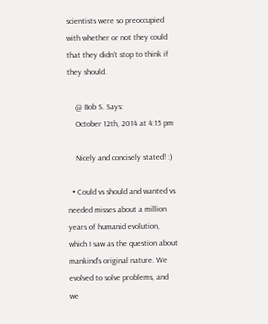scientists were so preoccupied with whether or not they could that they didn’t stop to think if they should.

    @ Bob S. Says:
    October 12th, 2014 at 4:15 pm

    Nicely and concisely stated! :)

  • Could vs should and wanted vs needed misses about a million years of humanid evolution, which I saw as the question about mankind’s original nature. We evolved to solve problems, and we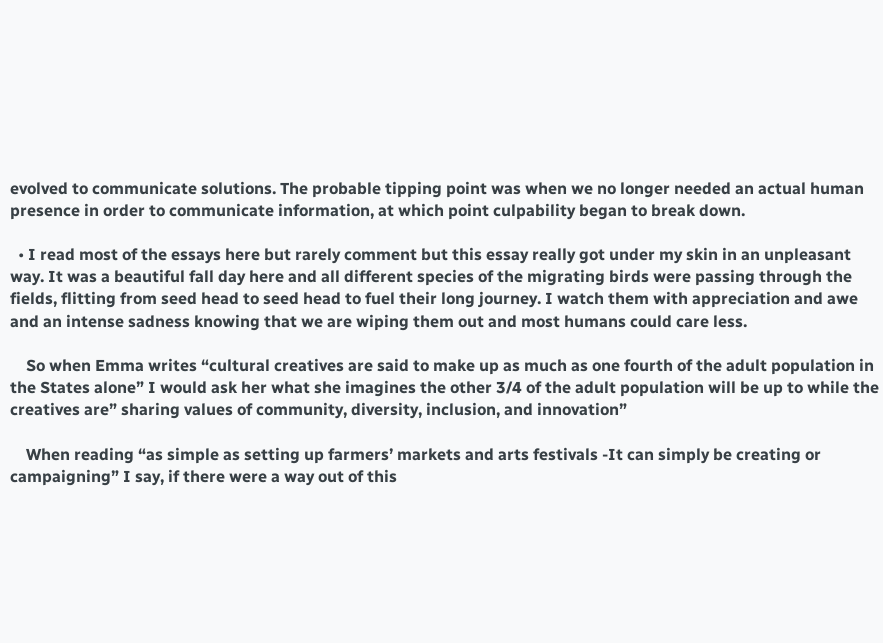evolved to communicate solutions. The probable tipping point was when we no longer needed an actual human presence in order to communicate information, at which point culpability began to break down.

  • I read most of the essays here but rarely comment but this essay really got under my skin in an unpleasant way. It was a beautiful fall day here and all different species of the migrating birds were passing through the fields, flitting from seed head to seed head to fuel their long journey. I watch them with appreciation and awe and an intense sadness knowing that we are wiping them out and most humans could care less.

    So when Emma writes “cultural creatives are said to make up as much as one fourth of the adult population in the States alone” I would ask her what she imagines the other 3/4 of the adult population will be up to while the creatives are” sharing values of community, diversity, inclusion, and innovation”

    When reading “as simple as setting up farmers’ markets and arts festivals -It can simply be creating or campaigning” I say, if there were a way out of this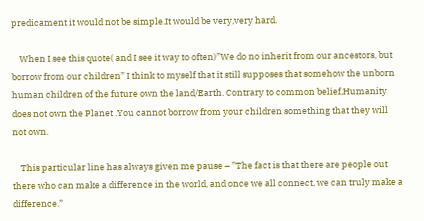predicament it would not be simple.It would be very,very hard.

    When I see this quote( and I see it way to often)”We do no inherit from our ancestors, but borrow from our children” I think to myself that it still supposes that somehow the unborn human children of the future own the land/Earth. Contrary to common belief,Humanity does not own the Planet .You cannot borrow from your children something that they will not own.

    This particular line has always given me pause – ”The fact is that there are people out there who can make a difference in the world, and once we all connect, we can truly make a difference.”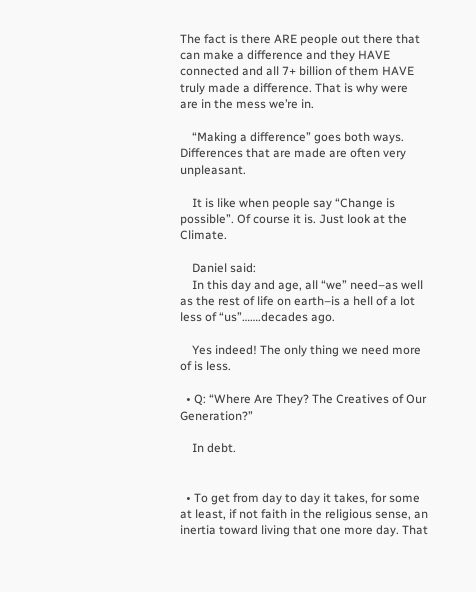The fact is there ARE people out there that can make a difference and they HAVE connected and all 7+ billion of them HAVE truly made a difference. That is why were are in the mess we’re in.

    “Making a difference” goes both ways. Differences that are made are often very unpleasant.

    It is like when people say “Change is possible”. Of course it is. Just look at the Climate.

    Daniel said:
    In this day and age, all “we” need–as well as the rest of life on earth–is a hell of a lot less of “us”…….decades ago.

    Yes indeed! The only thing we need more of is less.

  • Q: “Where Are They? The Creatives of Our Generation?”

    In debt.


  • To get from day to day it takes, for some at least, if not faith in the religious sense, an inertia toward living that one more day. That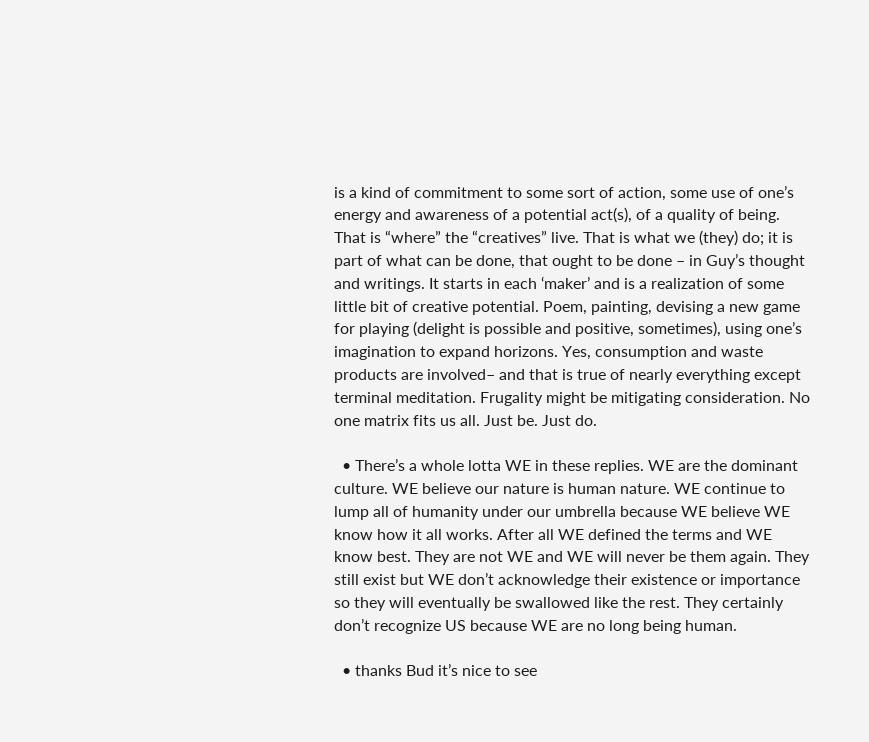is a kind of commitment to some sort of action, some use of one’s energy and awareness of a potential act(s), of a quality of being. That is “where” the “creatives” live. That is what we (they) do; it is part of what can be done, that ought to be done – in Guy’s thought and writings. It starts in each ‘maker’ and is a realization of some little bit of creative potential. Poem, painting, devising a new game for playing (delight is possible and positive, sometimes), using one’s imagination to expand horizons. Yes, consumption and waste products are involved– and that is true of nearly everything except terminal meditation. Frugality might be mitigating consideration. No one matrix fits us all. Just be. Just do.

  • There’s a whole lotta WE in these replies. WE are the dominant culture. WE believe our nature is human nature. WE continue to lump all of humanity under our umbrella because WE believe WE know how it all works. After all WE defined the terms and WE know best. They are not WE and WE will never be them again. They still exist but WE don’t acknowledge their existence or importance so they will eventually be swallowed like the rest. They certainly don’t recognize US because WE are no long being human.

  • thanks Bud it’s nice to see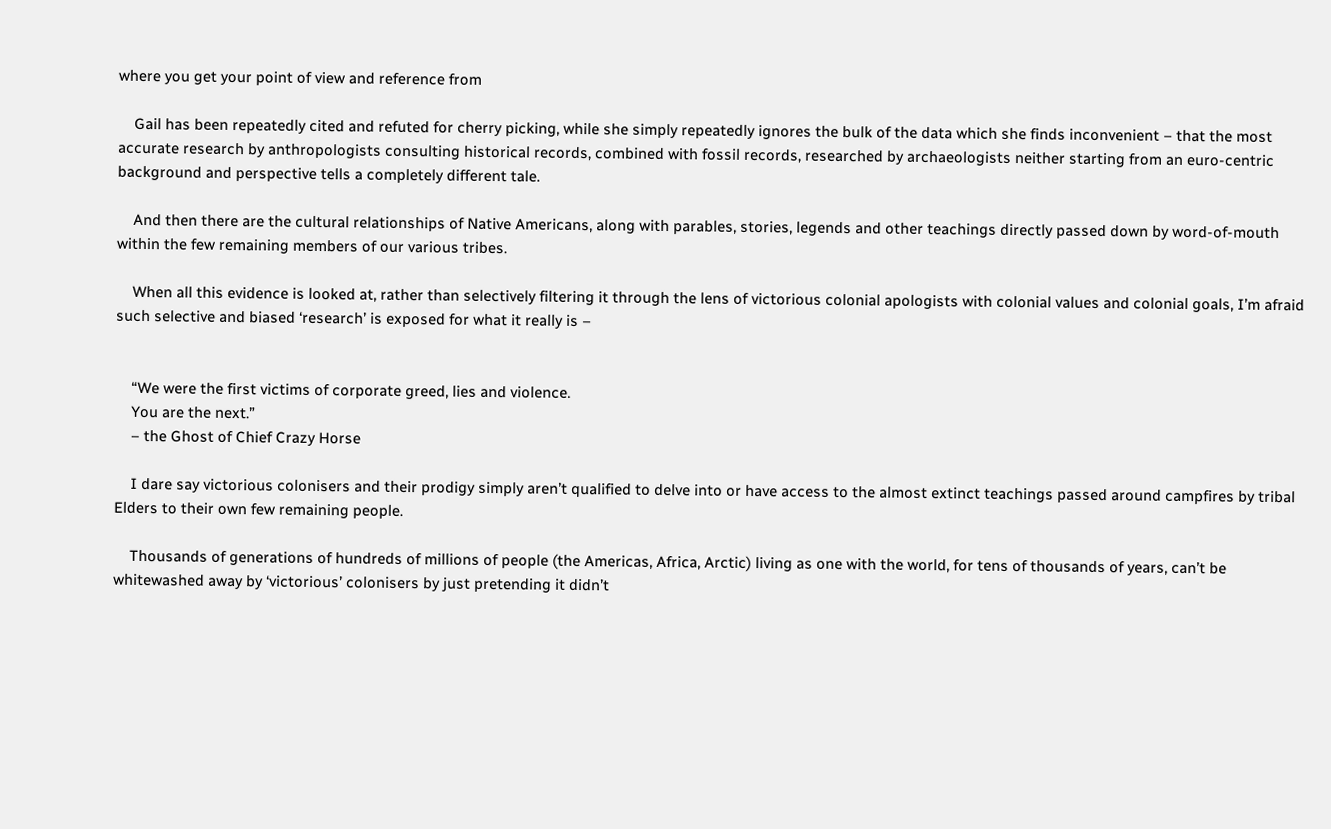where you get your point of view and reference from

    Gail has been repeatedly cited and refuted for cherry picking, while she simply repeatedly ignores the bulk of the data which she finds inconvenient – that the most accurate research by anthropologists consulting historical records, combined with fossil records, researched by archaeologists neither starting from an euro-centric background and perspective tells a completely different tale.

    And then there are the cultural relationships of Native Americans, along with parables, stories, legends and other teachings directly passed down by word-of-mouth within the few remaining members of our various tribes.

    When all this evidence is looked at, rather than selectively filtering it through the lens of victorious colonial apologists with colonial values and colonial goals, I’m afraid such selective and biased ‘research’ is exposed for what it really is –


    “We were the first victims of corporate greed, lies and violence.
    You are the next.”
    – the Ghost of Chief Crazy Horse

    I dare say victorious colonisers and their prodigy simply aren’t qualified to delve into or have access to the almost extinct teachings passed around campfires by tribal Elders to their own few remaining people.

    Thousands of generations of hundreds of millions of people (the Americas, Africa, Arctic) living as one with the world, for tens of thousands of years, can’t be whitewashed away by ‘victorious’ colonisers by just pretending it didn’t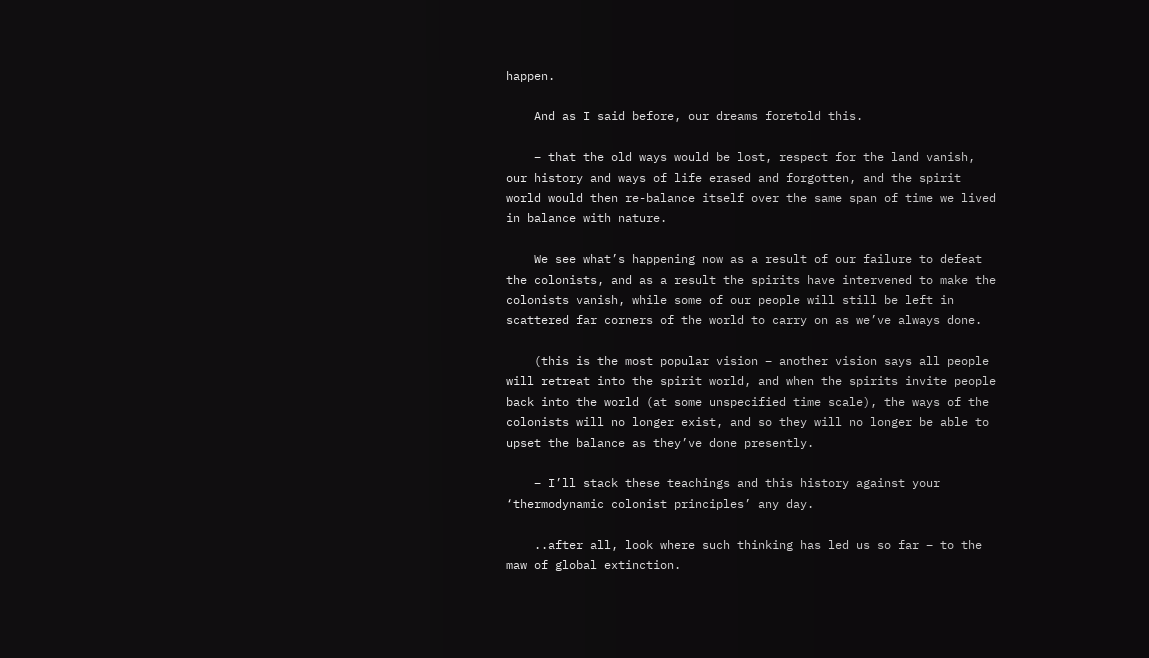happen.

    And as I said before, our dreams foretold this.

    – that the old ways would be lost, respect for the land vanish, our history and ways of life erased and forgotten, and the spirit world would then re-balance itself over the same span of time we lived in balance with nature.

    We see what’s happening now as a result of our failure to defeat the colonists, and as a result the spirits have intervened to make the colonists vanish, while some of our people will still be left in scattered far corners of the world to carry on as we’ve always done.

    (this is the most popular vision – another vision says all people will retreat into the spirit world, and when the spirits invite people back into the world (at some unspecified time scale), the ways of the colonists will no longer exist, and so they will no longer be able to upset the balance as they’ve done presently.

    – I’ll stack these teachings and this history against your ‘thermodynamic colonist principles’ any day.

    ..after all, look where such thinking has led us so far – to the maw of global extinction.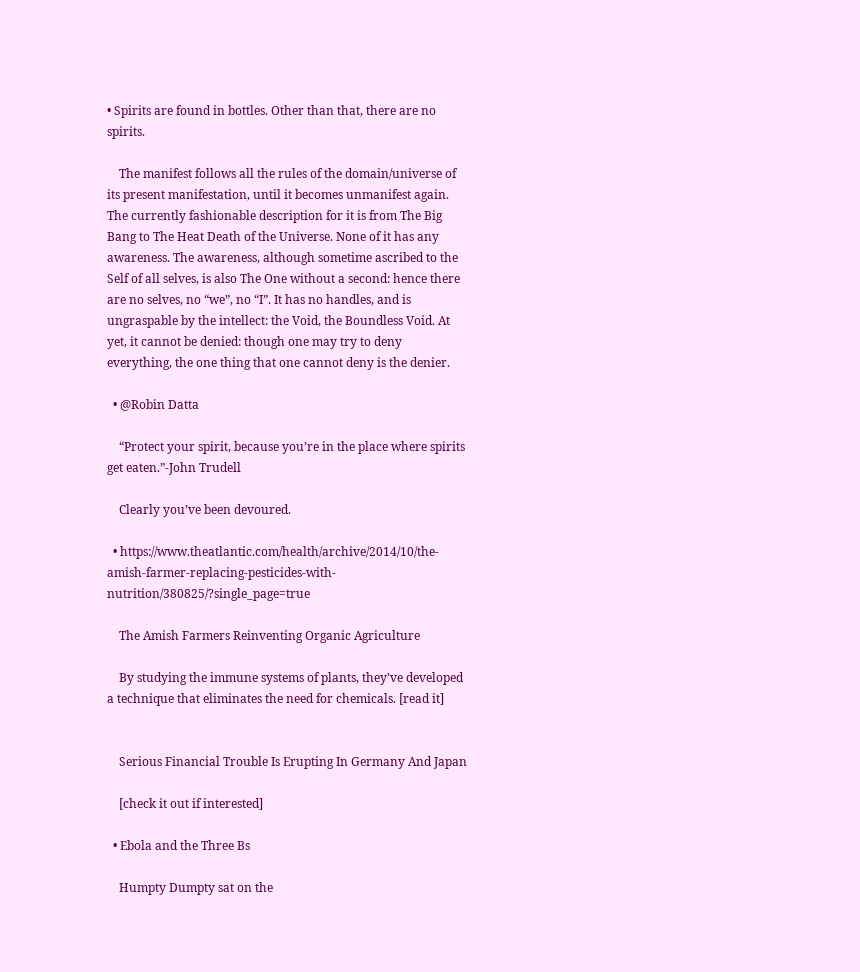• Spirits are found in bottles. Other than that, there are no spirits.

    The manifest follows all the rules of the domain/universe of its present manifestation, until it becomes unmanifest again. The currently fashionable description for it is from The Big Bang to The Heat Death of the Universe. None of it has any awareness. The awareness, although sometime ascribed to the Self of all selves, is also The One without a second: hence there are no selves, no “we”, no “I”. It has no handles, and is ungraspable by the intellect: the Void, the Boundless Void. At yet, it cannot be denied: though one may try to deny everything, the one thing that one cannot deny is the denier.

  • @Robin Datta

    “Protect your spirit, because you’re in the place where spirits get eaten.”-John Trudell

    Clearly you’ve been devoured.

  • https://www.theatlantic.com/health/archive/2014/10/the-amish-farmer-replacing-pesticides-with-nutrition/380825/?single_page=true

    The Amish Farmers Reinventing Organic Agriculture

    By studying the immune systems of plants, they’ve developed a technique that eliminates the need for chemicals. [read it]


    Serious Financial Trouble Is Erupting In Germany And Japan

    [check it out if interested]

  • Ebola and the Three Bs

    Humpty Dumpty sat on the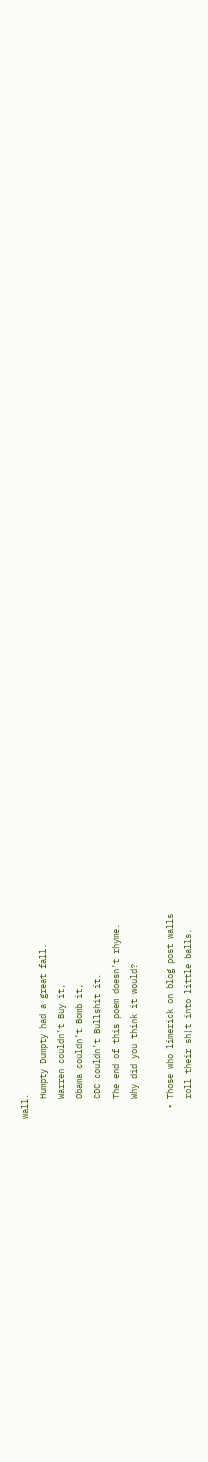wall.
    Humpty Dumpty had a great fall.
    Warren couldn’t Buy it,
    Obama couldn’t Bomb it,
    CDC couldn’t Bullshit it.
    The end of this poem doesn’t rhyme.
    Why did you think it would?

  • Those who limerick on blog post walls
    roll their sh|t into little balls.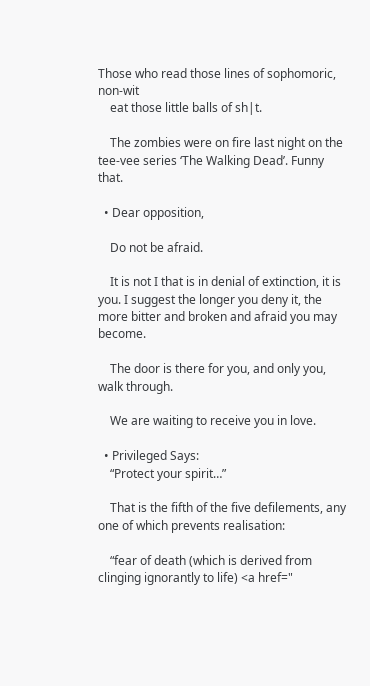Those who read those lines of sophomoric, non-wit
    eat those little balls of sh|t.

    The zombies were on fire last night on the tee-vee series ‘The Walking Dead’. Funny that.

  • Dear opposition,

    Do not be afraid.

    It is not I that is in denial of extinction, it is you. I suggest the longer you deny it, the more bitter and broken and afraid you may become.

    The door is there for you, and only you, walk through.

    We are waiting to receive you in love.

  • Privileged Says:
    “Protect your spirit…”

    That is the fifth of the five defilements, any one of which prevents realisation:

    “fear of death (which is derived from clinging ignorantly to life) <a href="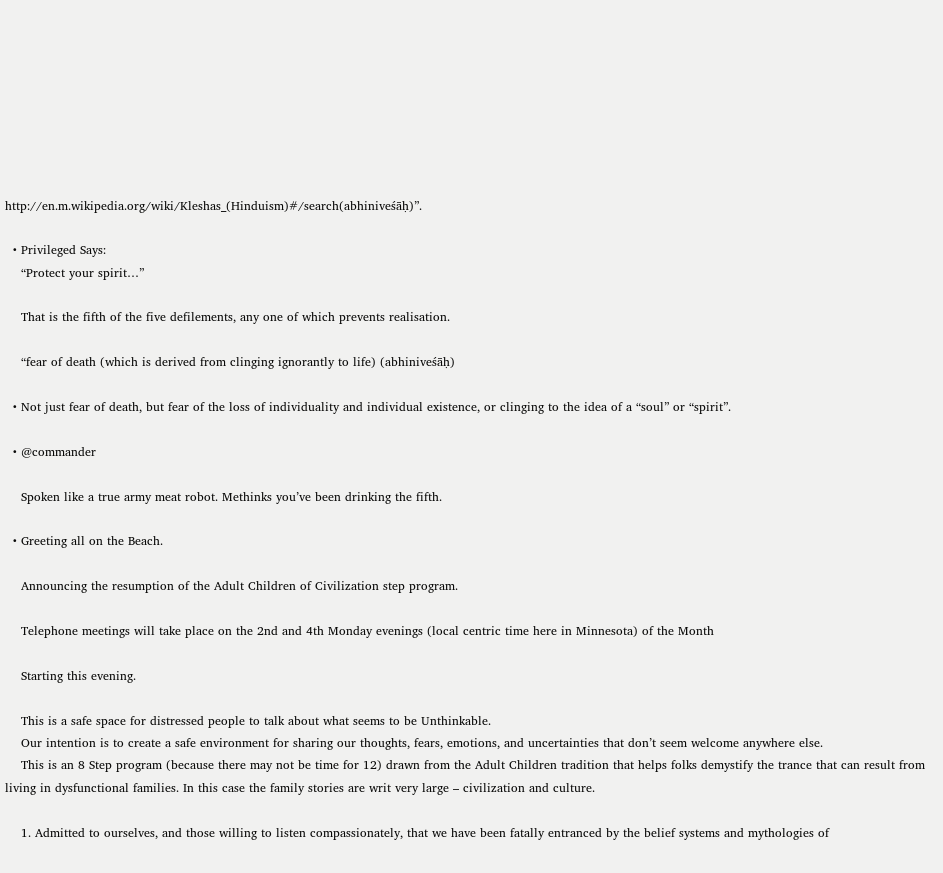http://en.m.wikipedia.org/wiki/Kleshas_(Hinduism)#/search(abhiniveśāḥ)”.

  • Privileged Says:
    “Protect your spirit…”

    That is the fifth of the five defilements, any one of which prevents realisation.

    “fear of death (which is derived from clinging ignorantly to life) (abhiniveśāḥ)

  • Not just fear of death, but fear of the loss of individuality and individual existence, or clinging to the idea of a “soul” or “spirit”.

  • @commander

    Spoken like a true army meat robot. Methinks you’ve been drinking the fifth.

  • Greeting all on the Beach.

    Announcing the resumption of the Adult Children of Civilization step program.

    Telephone meetings will take place on the 2nd and 4th Monday evenings (local centric time here in Minnesota) of the Month

    Starting this evening.

    This is a safe space for distressed people to talk about what seems to be Unthinkable.
    Our intention is to create a safe environment for sharing our thoughts, fears, emotions, and uncertainties that don’t seem welcome anywhere else.
    This is an 8 Step program (because there may not be time for 12) drawn from the Adult Children tradition that helps folks demystify the trance that can result from living in dysfunctional families. In this case the family stories are writ very large – civilization and culture.

    1. Admitted to ourselves, and those willing to listen compassionately, that we have been fatally entranced by the belief systems and mythologies of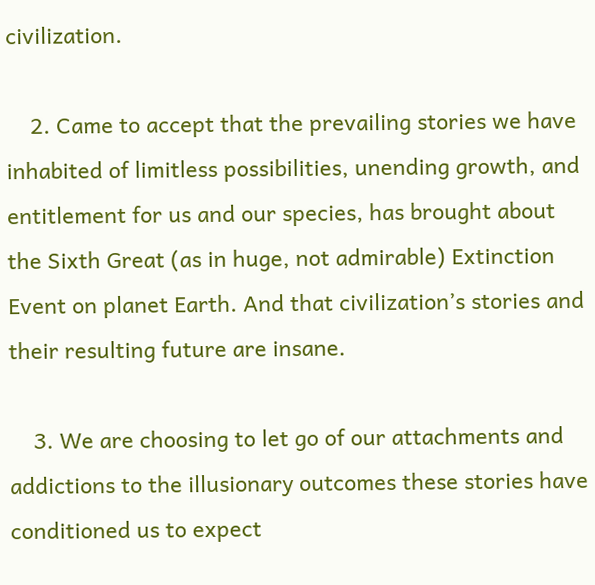civilization.

    2. Came to accept that the prevailing stories we have inhabited of limitless possibilities, unending growth, and entitlement for us and our species, has brought about the Sixth Great (as in huge, not admirable) Extinction Event on planet Earth. And that civilization’s stories and their resulting future are insane.

    3. We are choosing to let go of our attachments and addictions to the illusionary outcomes these stories have conditioned us to expect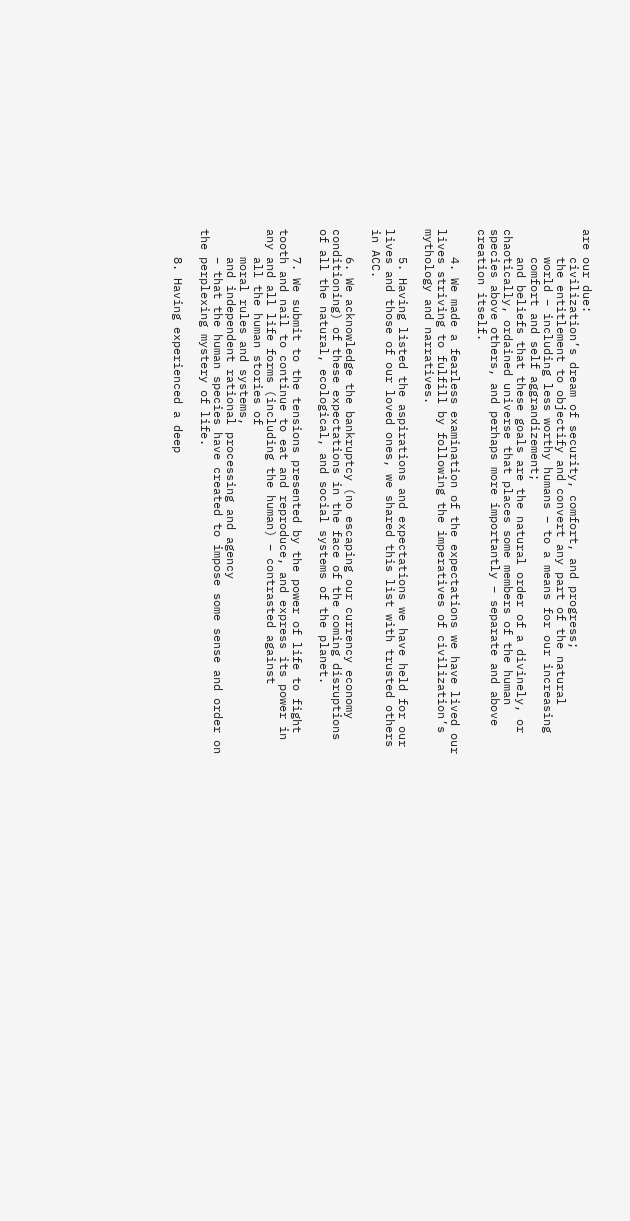are our due:
    civilization’s dream of security, comfort, and progress;
    the entitlement to objectify and convert any part of the natural
    world – including less worthy humans – to a means for our increasing
    comfort and self aggrandizement;
    and beliefs that these goals are the natural order of a divinely, or chaotically, ordained universe that places some members of the human species above others, and perhaps more importantly – separate and above creation itself.

    4. We made a fearless examination of the expectations we have lived our lives striving to fulfill by following the imperatives of civilization’s mythology and narratives.

    5. Having listed the aspirations and expectations we have held for our lives and those of our loved ones, we shared this list with trusted others in ACC.

    6. We acknowledge the bankruptcy (no escaping our currency economy conditioning) of these expectations in the face of the coming disruptions of all the natural, ecological, and social systems of the planet.

    7. We submit to the tensions presented by the power of life to fight tooth and nail to continue to eat and reproduce, and express its power in any and all life forms (including the human) – contrasted against
    all the human stories of
    moral rules and systems,
    and independent rational processing and agency
    – that the human species have created to impose some sense and order on the perplexing mystery of life.

    8. Having experienced a deep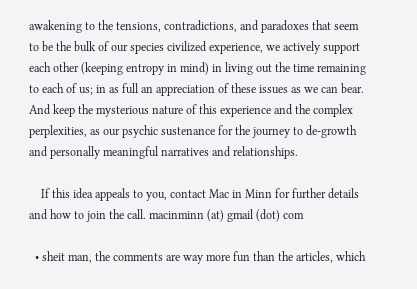awakening to the tensions, contradictions, and paradoxes that seem to be the bulk of our species civilized experience, we actively support each other (keeping entropy in mind) in living out the time remaining to each of us; in as full an appreciation of these issues as we can bear. And keep the mysterious nature of this experience and the complex perplexities, as our psychic sustenance for the journey to de-growth and personally meaningful narratives and relationships.

    If this idea appeals to you, contact Mac in Minn for further details and how to join the call. macinminn (at) gmail (dot) com

  • sheit man, the comments are way more fun than the articles, which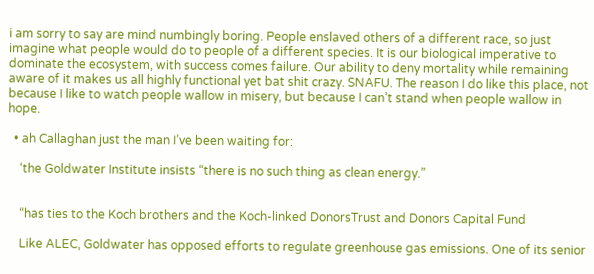i am sorry to say are mind numbingly boring. People enslaved others of a different race, so just imagine what people would do to people of a different species. It is our biological imperative to dominate the ecosystem, with success comes failure. Our ability to deny mortality while remaining aware of it makes us all highly functional yet bat shit crazy. SNAFU. The reason I do like this place, not because I like to watch people wallow in misery, but because I can’t stand when people wallow in hope.

  • ah Callaghan just the man I’ve been waiting for:

    ‘the Goldwater Institute insists “there is no such thing as clean energy.”


    “has ties to the Koch brothers and the Koch-linked DonorsTrust and Donors Capital Fund

    Like ALEC, Goldwater has opposed efforts to regulate greenhouse gas emissions. One of its senior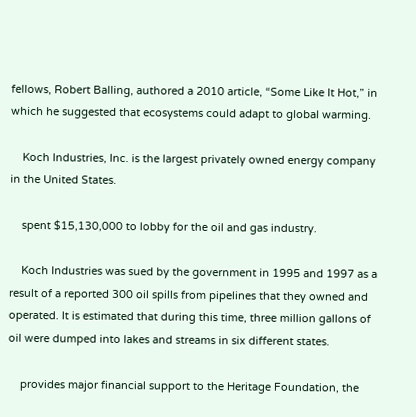fellows, Robert Balling, authored a 2010 article, “Some Like It Hot,” in which he suggested that ecosystems could adapt to global warming.

    Koch Industries, Inc. is the largest privately owned energy company in the United States.

    spent $15,130,000 to lobby for the oil and gas industry.

    Koch Industries was sued by the government in 1995 and 1997 as a result of a reported 300 oil spills from pipelines that they owned and operated. It is estimated that during this time, three million gallons of oil were dumped into lakes and streams in six different states.

    provides major financial support to the Heritage Foundation, the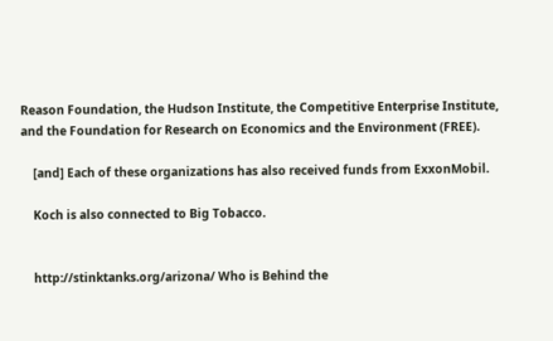Reason Foundation, the Hudson Institute, the Competitive Enterprise Institute, and the Foundation for Research on Economics and the Environment (FREE).

    [and] Each of these organizations has also received funds from ExxonMobil.

    Koch is also connected to Big Tobacco.


    http://stinktanks.org/arizona/ Who is Behind the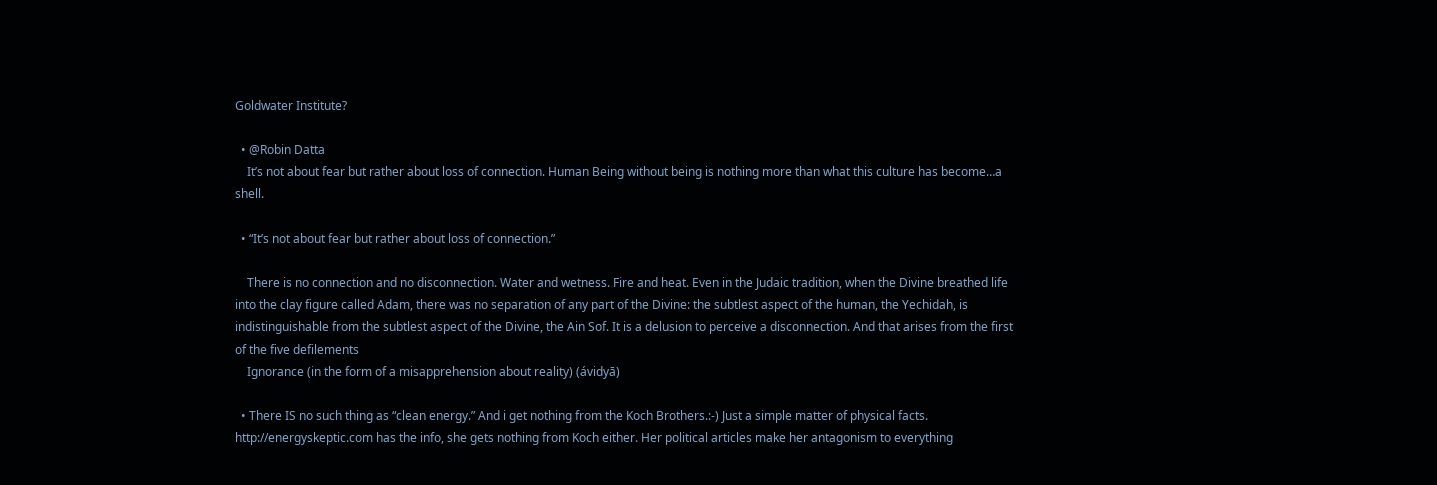Goldwater Institute?

  • @Robin Datta
    It’s not about fear but rather about loss of connection. Human Being without being is nothing more than what this culture has become…a shell.

  • “It’s not about fear but rather about loss of connection.”

    There is no connection and no disconnection. Water and wetness. Fire and heat. Even in the Judaic tradition, when the Divine breathed life into the clay figure called Adam, there was no separation of any part of the Divine: the subtlest aspect of the human, the Yechidah, is indistinguishable from the subtlest aspect of the Divine, the Ain Sof. It is a delusion to perceive a disconnection. And that arises from the first of the five defilements
    Ignorance (in the form of a misapprehension about reality) (ávidyā)

  • There IS no such thing as “clean energy.” And i get nothing from the Koch Brothers.:-) Just a simple matter of physical facts. http://energyskeptic.com has the info, she gets nothing from Koch either. Her political articles make her antagonism to everything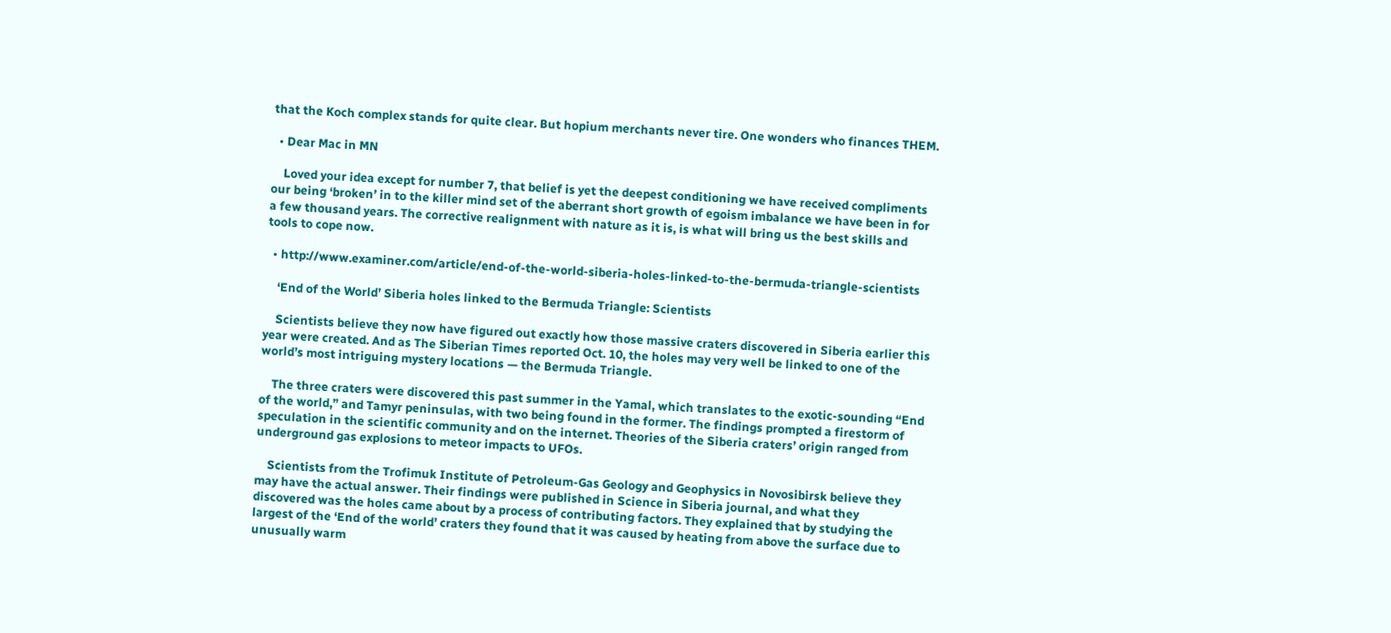that the Koch complex stands for quite clear. But hopium merchants never tire. One wonders who finances THEM.

  • Dear Mac in MN

    Loved your idea except for number 7, that belief is yet the deepest conditioning we have received compliments our being ‘broken’ in to the killer mind set of the aberrant short growth of egoism imbalance we have been in for a few thousand years. The corrective realignment with nature as it is, is what will bring us the best skills and tools to cope now.

  • http://www.examiner.com/article/end-of-the-world-siberia-holes-linked-to-the-bermuda-triangle-scientists

    ‘End of the World’ Siberia holes linked to the Bermuda Triangle: Scientists

    Scientists believe they now have figured out exactly how those massive craters discovered in Siberia earlier this year were created. And as The Siberian Times reported Oct. 10, the holes may very well be linked to one of the world’s most intriguing mystery locations — the Bermuda Triangle.

    The three craters were discovered this past summer in the Yamal, which translates to the exotic-sounding “End of the world,” and Tamyr peninsulas, with two being found in the former. The findings prompted a firestorm of speculation in the scientific community and on the internet. Theories of the Siberia craters’ origin ranged from underground gas explosions to meteor impacts to UFOs.

    Scientists from the Trofimuk Institute of Petroleum-Gas Geology and Geophysics in Novosibirsk believe they may have the actual answer. Their findings were published in Science in Siberia journal, and what they discovered was the holes came about by a process of contributing factors. They explained that by studying the largest of the ‘End of the world’ craters they found that it was caused by heating from above the surface due to unusually warm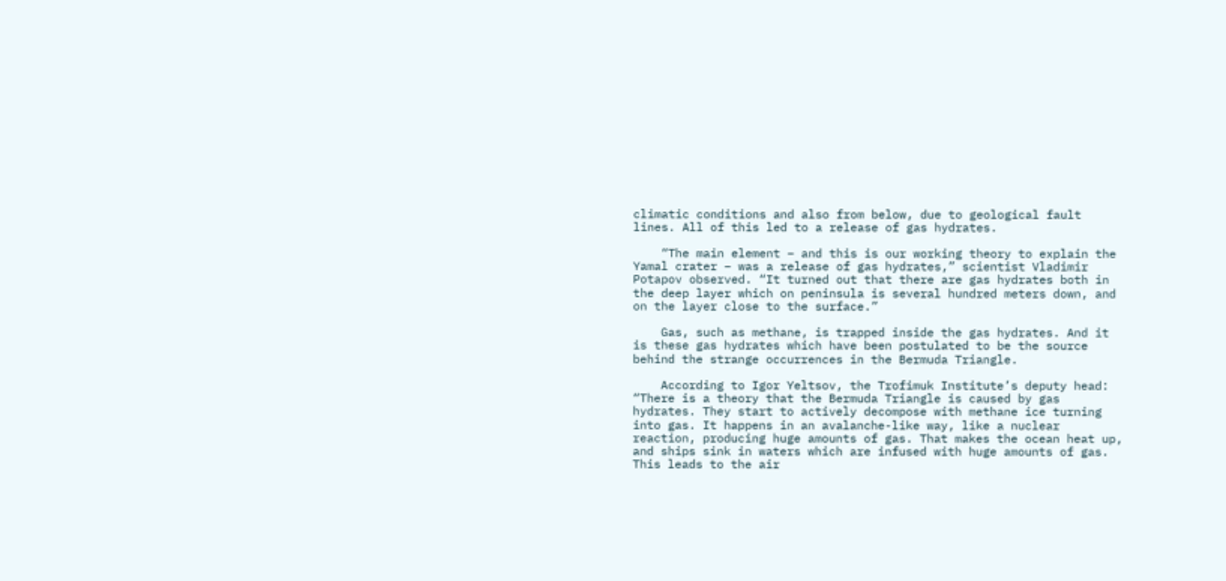climatic conditions and also from below, due to geological fault lines. All of this led to a release of gas hydrates.

    “The main element – and this is our working theory to explain the Yamal crater – was a release of gas hydrates,” scientist Vladimir Potapov observed. “It turned out that there are gas hydrates both in the deep layer which on peninsula is several hundred meters down, and on the layer close to the surface.”

    Gas, such as methane, is trapped inside the gas hydrates. And it is these gas hydrates which have been postulated to be the source behind the strange occurrences in the Bermuda Triangle.

    According to Igor Yeltsov, the Trofimuk Institute’s deputy head: “There is a theory that the Bermuda Triangle is caused by gas hydrates. They start to actively decompose with methane ice turning into gas. It happens in an avalanche-like way, like a nuclear reaction, producing huge amounts of gas. That makes the ocean heat up, and ships sink in waters which are infused with huge amounts of gas. This leads to the air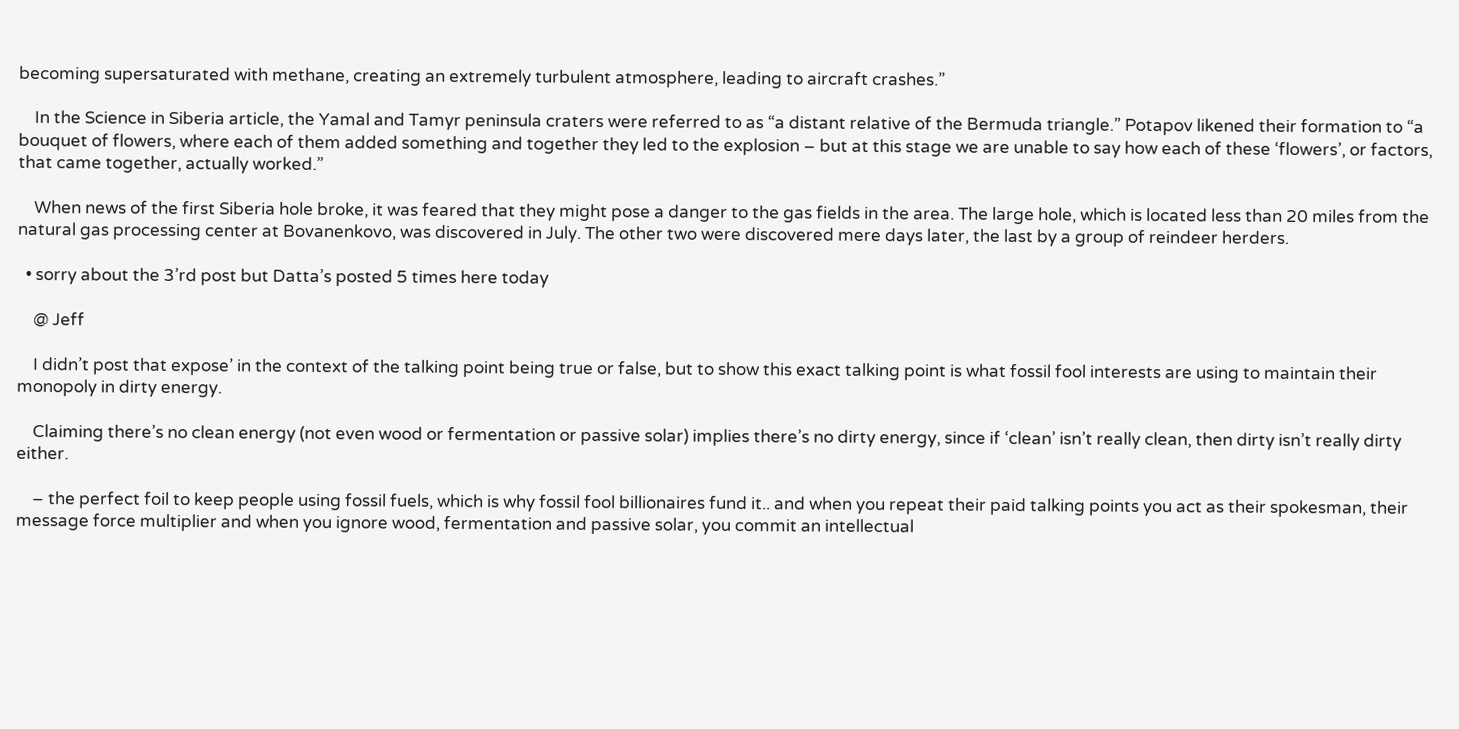becoming supersaturated with methane, creating an extremely turbulent atmosphere, leading to aircraft crashes.”

    In the Science in Siberia article, the Yamal and Tamyr peninsula craters were referred to as “a distant relative of the Bermuda triangle.” Potapov likened their formation to “a bouquet of flowers, where each of them added something and together they led to the explosion – but at this stage we are unable to say how each of these ‘flowers’, or factors, that came together, actually worked.”

    When news of the first Siberia hole broke, it was feared that they might pose a danger to the gas fields in the area. The large hole, which is located less than 20 miles from the natural gas processing center at Bovanenkovo, was discovered in July. The other two were discovered mere days later, the last by a group of reindeer herders.

  • sorry about the 3’rd post but Datta’s posted 5 times here today

    @ Jeff

    I didn’t post that expose’ in the context of the talking point being true or false, but to show this exact talking point is what fossil fool interests are using to maintain their monopoly in dirty energy.

    Claiming there’s no clean energy (not even wood or fermentation or passive solar) implies there’s no dirty energy, since if ‘clean’ isn’t really clean, then dirty isn’t really dirty either.

    – the perfect foil to keep people using fossil fuels, which is why fossil fool billionaires fund it.. and when you repeat their paid talking points you act as their spokesman, their message force multiplier and when you ignore wood, fermentation and passive solar, you commit an intellectual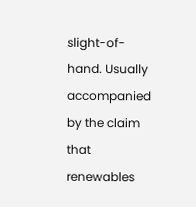slight-of-hand. Usually accompanied by the claim that renewables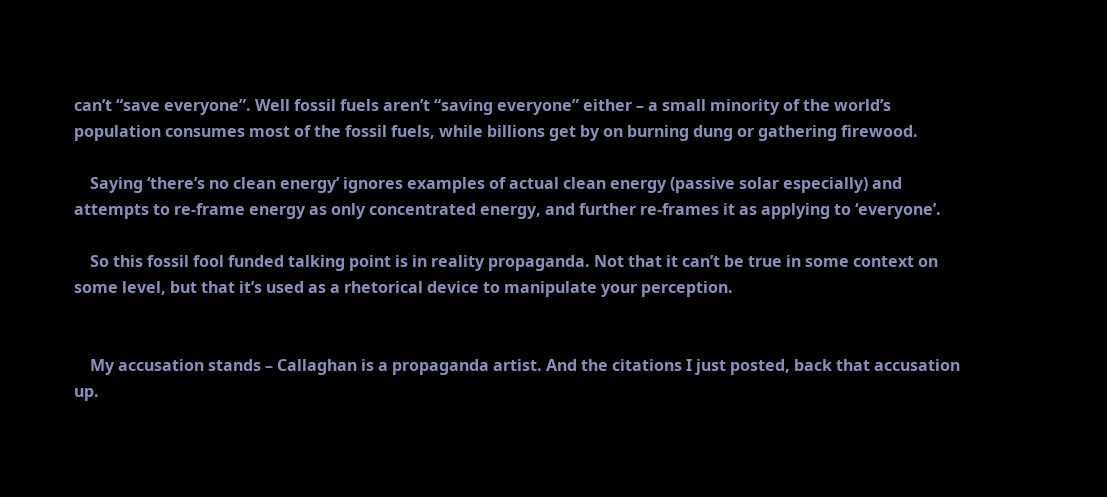can’t “save everyone”. Well fossil fuels aren’t “saving everyone” either – a small minority of the world’s population consumes most of the fossil fuels, while billions get by on burning dung or gathering firewood.

    Saying ‘there’s no clean energy’ ignores examples of actual clean energy (passive solar especially) and attempts to re-frame energy as only concentrated energy, and further re-frames it as applying to ‘everyone’.

    So this fossil fool funded talking point is in reality propaganda. Not that it can’t be true in some context on some level, but that it’s used as a rhetorical device to manipulate your perception.


    My accusation stands – Callaghan is a propaganda artist. And the citations I just posted, back that accusation up.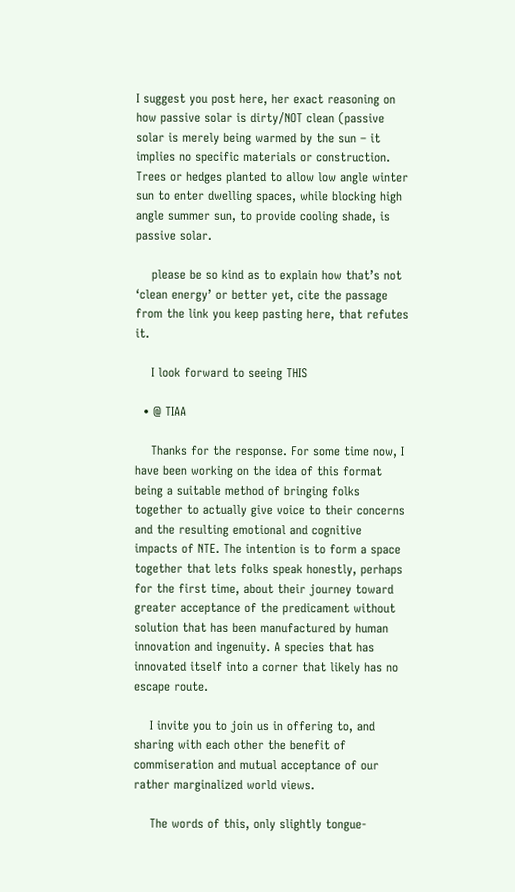I suggest you post here, her exact reasoning on how passive solar is dirty/NOT clean (passive solar is merely being warmed by the sun – it implies no specific materials or construction. Trees or hedges planted to allow low angle winter sun to enter dwelling spaces, while blocking high angle summer sun, to provide cooling shade, is passive solar.

    please be so kind as to explain how that’s not ‘clean energy’ or better yet, cite the passage from the link you keep pasting here, that refutes it.

    I look forward to seeing THIS

  • @ TIAA

    Thanks for the response. For some time now, I have been working on the idea of this format being a suitable method of bringing folks together to actually give voice to their concerns and the resulting emotional and cognitive impacts of NTE. The intention is to form a space together that lets folks speak honestly, perhaps for the first time, about their journey toward greater acceptance of the predicament without solution that has been manufactured by human innovation and ingenuity. A species that has innovated itself into a corner that likely has no escape route.

    I invite you to join us in offering to, and sharing with each other the benefit of commiseration and mutual acceptance of our rather marginalized world views.

    The words of this, only slightly tongue-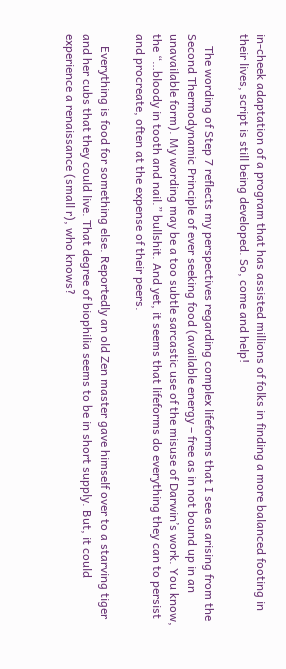in-cheek adaptation of a program that has assisted millions of folks in finding a more balanced footing in their lives, script is still being developed. So, come and help!

    The wording of Step 7 reflects my perspectives regarding complex lifeforms that I see as arising from the Second Thermodynamic Principle of ever seeking food (available energy – free as in not bound up in an unavailable form). My wording may be a too subtle sarcastic use of the misuse of Darwin’s work. You know, the “…bloody in tooth and nail.” bullshit. And yet, it seems that lifeforms do everything they can to persist and procreate, often at the expense of their peers.

    Everything is food for something else. Reportedly an old Zen master gave himself over to a starving tiger and her cubs that they could live. That degree of biophilia seems to be in short supply. But, it could experience a renaissance (small r), who knows?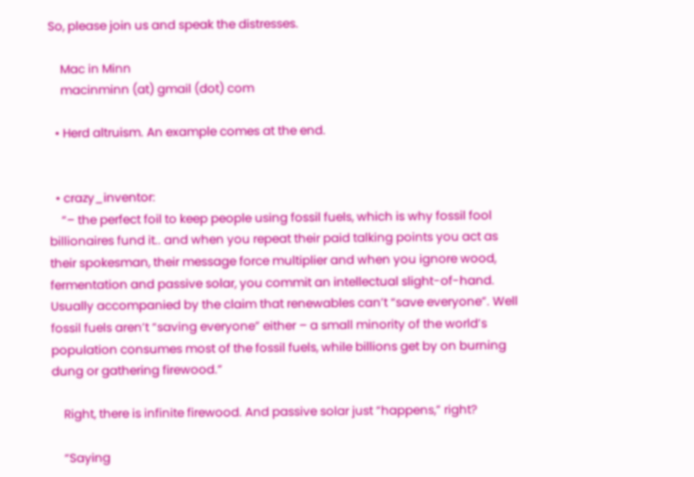So, please join us and speak the distresses.

    Mac in Minn
    macinminn (at) gmail (dot) com

  • Herd altruism. An example comes at the end.


  • crazy_inventor:
    “– the perfect foil to keep people using fossil fuels, which is why fossil fool billionaires fund it.. and when you repeat their paid talking points you act as their spokesman, their message force multiplier and when you ignore wood, fermentation and passive solar, you commit an intellectual slight-of-hand. Usually accompanied by the claim that renewables can’t “save everyone”. Well fossil fuels aren’t “saving everyone” either – a small minority of the world’s population consumes most of the fossil fuels, while billions get by on burning dung or gathering firewood.”

    Right, there is infinite firewood. And passive solar just “happens,” right?

    “Saying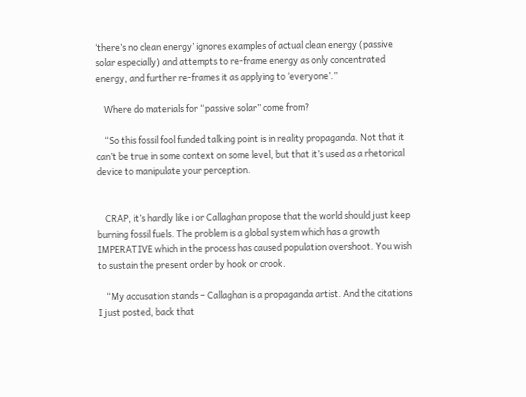‘there’s no clean energy’ ignores examples of actual clean energy (passive solar especially) and attempts to re-frame energy as only concentrated energy, and further re-frames it as applying to ‘everyone’.”

    Where do materials for “passive solar” come from?

    “So this fossil fool funded talking point is in reality propaganda. Not that it can’t be true in some context on some level, but that it’s used as a rhetorical device to manipulate your perception.


    CRAP, it’s hardly like i or Callaghan propose that the world should just keep burning fossil fuels. The problem is a global system which has a growth IMPERATIVE which in the process has caused population overshoot. You wish to sustain the present order by hook or crook.

    “My accusation stands – Callaghan is a propaganda artist. And the citations I just posted, back that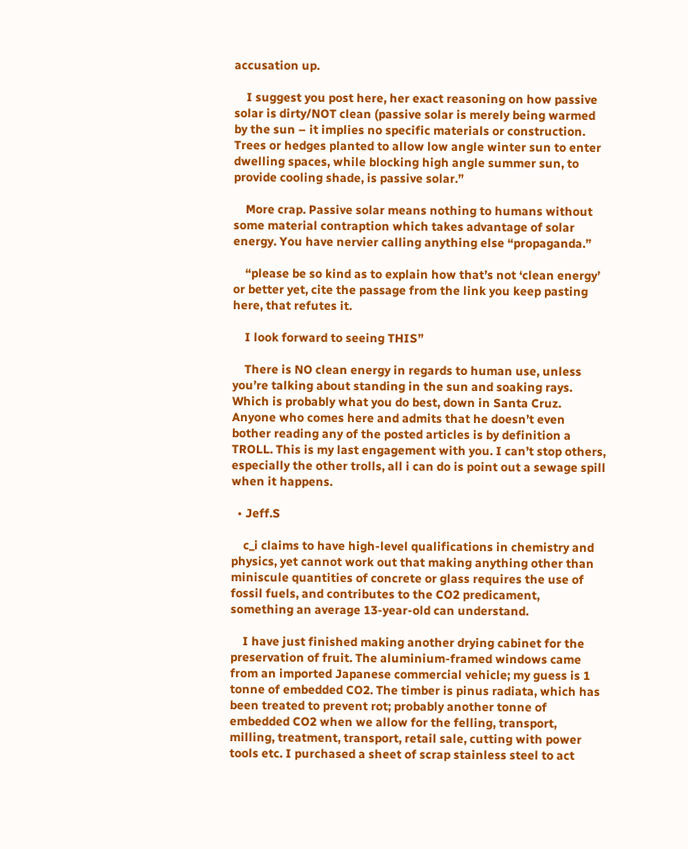accusation up.

    I suggest you post here, her exact reasoning on how passive solar is dirty/NOT clean (passive solar is merely being warmed by the sun – it implies no specific materials or construction. Trees or hedges planted to allow low angle winter sun to enter dwelling spaces, while blocking high angle summer sun, to provide cooling shade, is passive solar.”

    More crap. Passive solar means nothing to humans without some material contraption which takes advantage of solar energy. You have nervier calling anything else “propaganda.”

    “please be so kind as to explain how that’s not ‘clean energy’ or better yet, cite the passage from the link you keep pasting here, that refutes it.

    I look forward to seeing THIS”

    There is NO clean energy in regards to human use, unless you’re talking about standing in the sun and soaking rays. Which is probably what you do best, down in Santa Cruz. Anyone who comes here and admits that he doesn’t even bother reading any of the posted articles is by definition a TROLL. This is my last engagement with you. I can’t stop others, especially the other trolls, all i can do is point out a sewage spill when it happens.

  • Jeff.S

    c_i claims to have high-level qualifications in chemistry and physics, yet cannot work out that making anything other than miniscule quantities of concrete or glass requires the use of fossil fuels, and contributes to the CO2 predicament, something an average 13-year-old can understand.

    I have just finished making another drying cabinet for the preservation of fruit. The aluminium-framed windows came from an imported Japanese commercial vehicle; my guess is 1 tonne of embedded CO2. The timber is pinus radiata, which has been treated to prevent rot; probably another tonne of embedded CO2 when we allow for the felling, transport, milling, treatment, transport, retail sale, cutting with power tools etc. I purchased a sheet of scrap stainless steel to act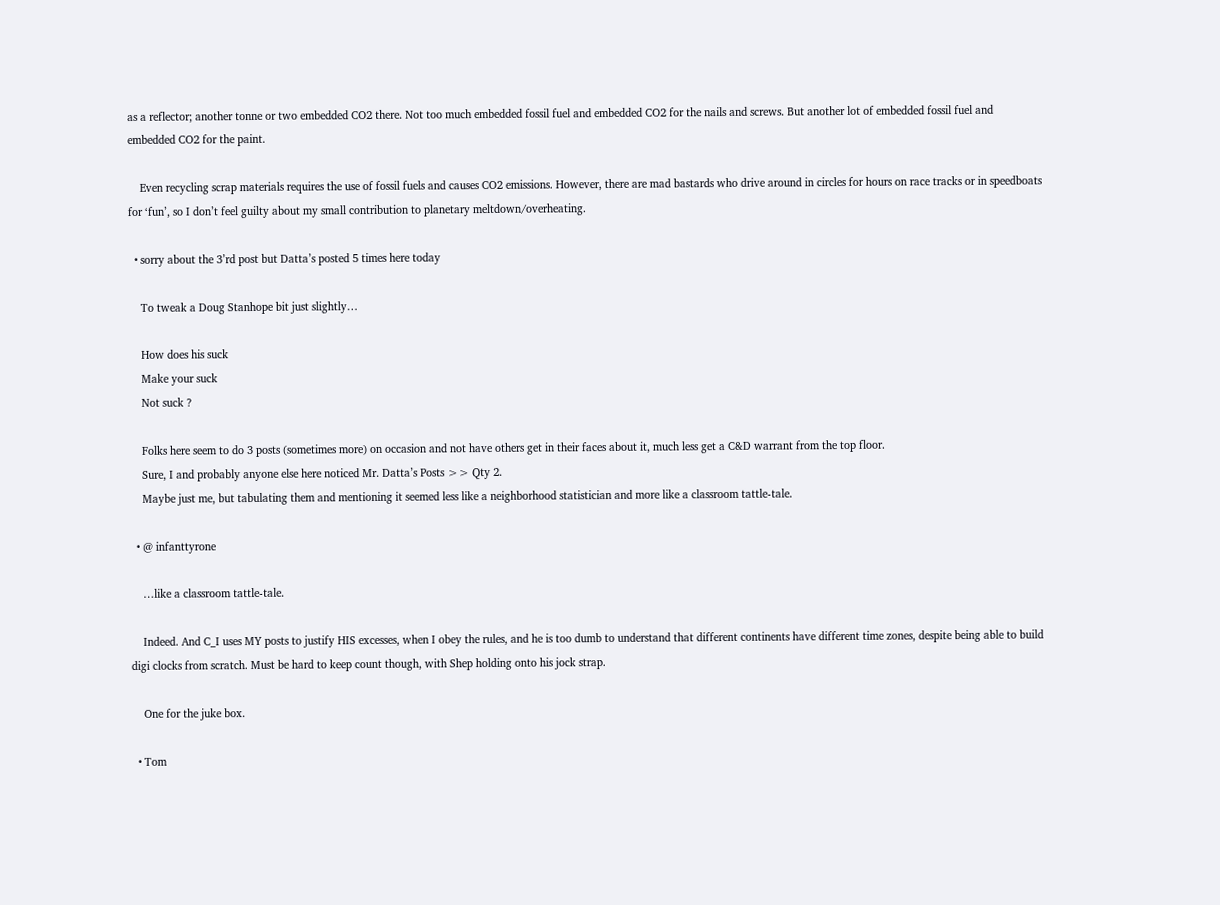as a reflector; another tonne or two embedded CO2 there. Not too much embedded fossil fuel and embedded CO2 for the nails and screws. But another lot of embedded fossil fuel and embedded CO2 for the paint.

    Even recycling scrap materials requires the use of fossil fuels and causes CO2 emissions. However, there are mad bastards who drive around in circles for hours on race tracks or in speedboats for ‘fun’, so I don’t feel guilty about my small contribution to planetary meltdown/overheating.

  • sorry about the 3’rd post but Datta’s posted 5 times here today

    To tweak a Doug Stanhope bit just slightly…

    How does his suck
    Make your suck
    Not suck ?

    Folks here seem to do 3 posts (sometimes more) on occasion and not have others get in their faces about it, much less get a C&D warrant from the top floor.
    Sure, I and probably anyone else here noticed Mr. Datta’s Posts >> Qty 2.
    Maybe just me, but tabulating them and mentioning it seemed less like a neighborhood statistician and more like a classroom tattle-tale.

  • @ infanttyrone

    …like a classroom tattle-tale.

    Indeed. And C_I uses MY posts to justify HIS excesses, when I obey the rules, and he is too dumb to understand that different continents have different time zones, despite being able to build digi clocks from scratch. Must be hard to keep count though, with Shep holding onto his jock strap.

    One for the juke box.

  • Tom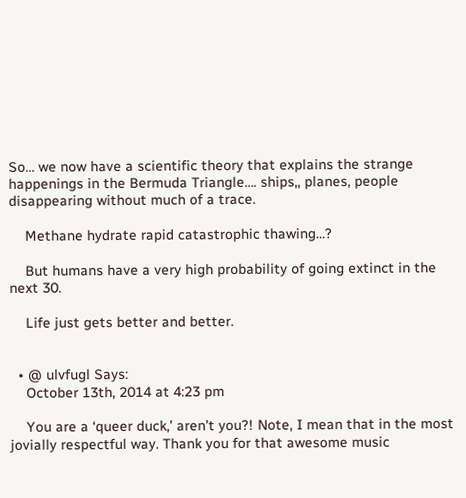So… we now have a scientific theory that explains the strange happenings in the Bermuda Triangle…. ships,, planes, people disappearing without much of a trace.

    Methane hydrate rapid catastrophic thawing…?

    But humans have a very high probability of going extinct in the next 30.

    Life just gets better and better.


  • @ ulvfugl Says:
    October 13th, 2014 at 4:23 pm

    You are a ‘queer duck,’ aren’t you?! Note, I mean that in the most jovially respectful way. Thank you for that awesome music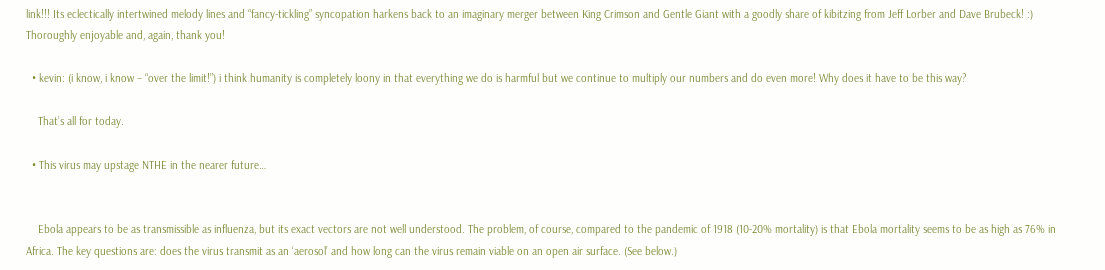link!!! Its eclectically intertwined melody lines and “fancy-tickling” syncopation harkens back to an imaginary merger between King Crimson and Gentle Giant with a goodly share of kibitzing from Jeff Lorber and Dave Brubeck! :) Thoroughly enjoyable and, again, thank you!

  • kevin: (i know, i know – “over the limit!”) i think humanity is completely loony in that everything we do is harmful but we continue to multiply our numbers and do even more! Why does it have to be this way?

    That’s all for today.

  • This virus may upstage NTHE in the nearer future…


    Ebola appears to be as transmissible as influenza, but its exact vectors are not well understood. The problem, of course, compared to the pandemic of 1918 (10-20% mortality) is that Ebola mortality seems to be as high as 76% in Africa. The key questions are: does the virus transmit as an ‘aerosol’ and how long can the virus remain viable on an open air surface. (See below.)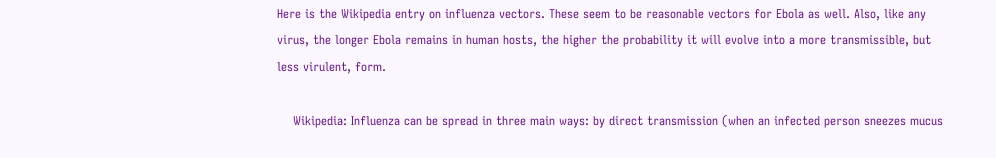Here is the Wikipedia entry on influenza vectors. These seem to be reasonable vectors for Ebola as well. Also, like any virus, the longer Ebola remains in human hosts, the higher the probability it will evolve into a more transmissible, but less virulent, form.

    Wikipedia: Influenza can be spread in three main ways: by direct transmission (when an infected person sneezes mucus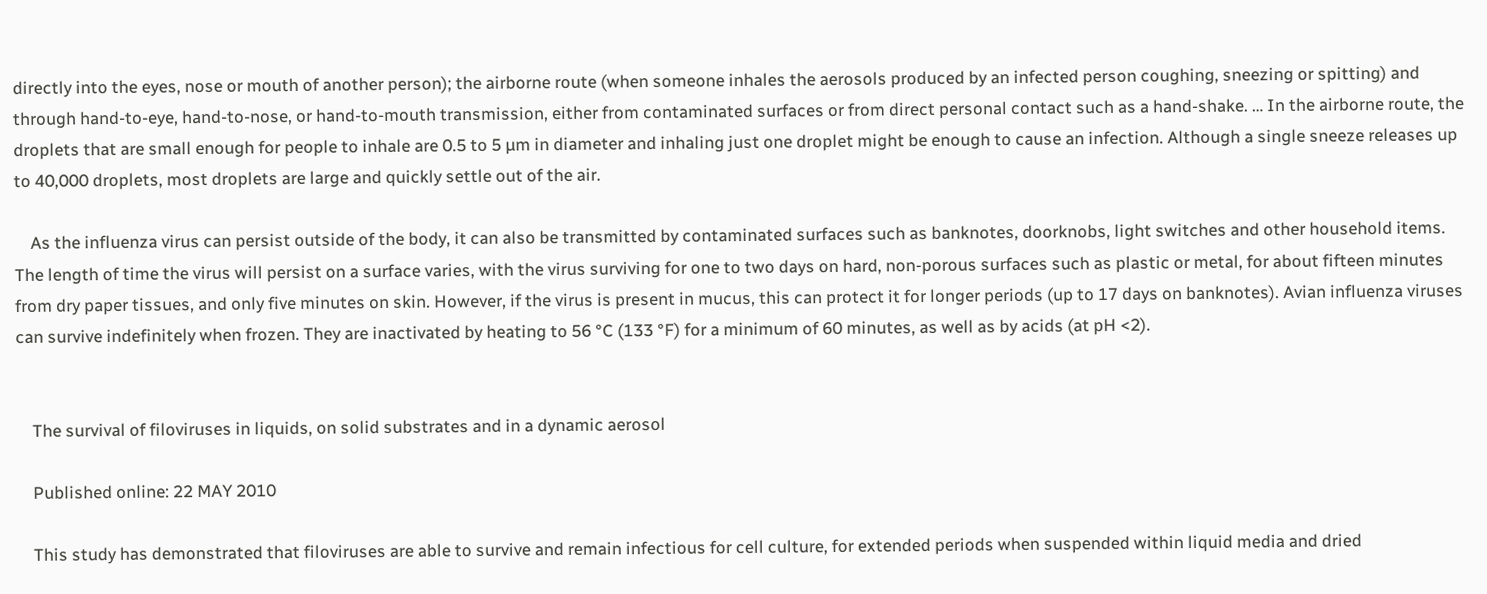directly into the eyes, nose or mouth of another person); the airborne route (when someone inhales the aerosols produced by an infected person coughing, sneezing or spitting) and through hand-to-eye, hand-to-nose, or hand-to-mouth transmission, either from contaminated surfaces or from direct personal contact such as a hand-shake. … In the airborne route, the droplets that are small enough for people to inhale are 0.5 to 5 µm in diameter and inhaling just one droplet might be enough to cause an infection. Although a single sneeze releases up to 40,000 droplets, most droplets are large and quickly settle out of the air.

    As the influenza virus can persist outside of the body, it can also be transmitted by contaminated surfaces such as banknotes, doorknobs, light switches and other household items. The length of time the virus will persist on a surface varies, with the virus surviving for one to two days on hard, non-porous surfaces such as plastic or metal, for about fifteen minutes from dry paper tissues, and only five minutes on skin. However, if the virus is present in mucus, this can protect it for longer periods (up to 17 days on banknotes). Avian influenza viruses can survive indefinitely when frozen. They are inactivated by heating to 56 °C (133 °F) for a minimum of 60 minutes, as well as by acids (at pH <2).


    The survival of filoviruses in liquids, on solid substrates and in a dynamic aerosol

    Published online: 22 MAY 2010

    This study has demonstrated that filoviruses are able to survive and remain infectious for cell culture, for extended periods when suspended within liquid media and dried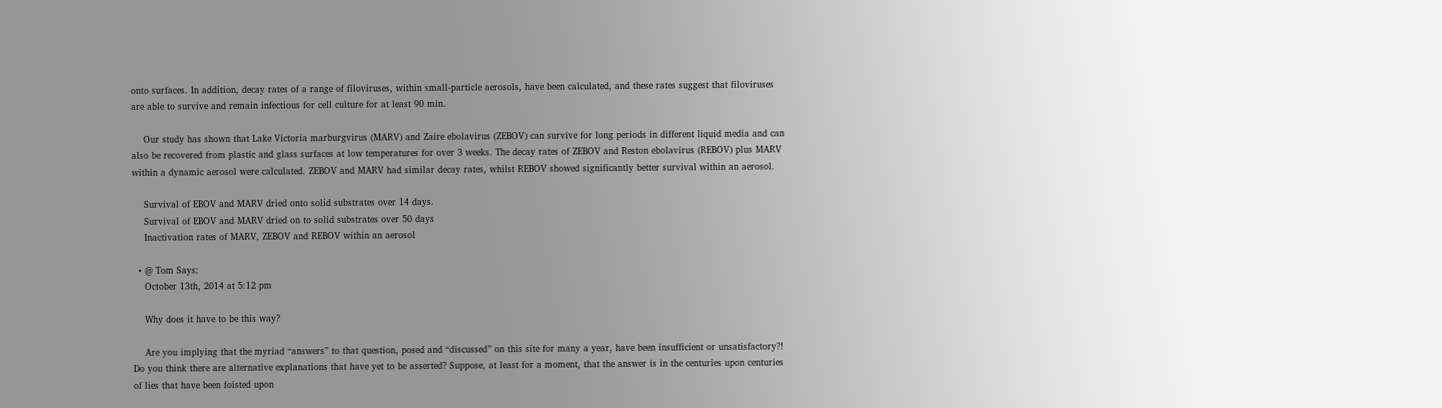onto surfaces. In addition, decay rates of a range of filoviruses, within small-particle aerosols, have been calculated, and these rates suggest that filoviruses are able to survive and remain infectious for cell culture for at least 90 min.

    Our study has shown that Lake Victoria marburgvirus (MARV) and Zaire ebolavirus (ZEBOV) can survive for long periods in different liquid media and can also be recovered from plastic and glass surfaces at low temperatures for over 3 weeks. The decay rates of ZEBOV and Reston ebolavirus (REBOV) plus MARV within a dynamic aerosol were calculated. ZEBOV and MARV had similar decay rates, whilst REBOV showed significantly better survival within an aerosol.

    Survival of EBOV and MARV dried onto solid substrates over 14 days.
    Survival of EBOV and MARV dried on to solid substrates over 50 days
    Inactivation rates of MARV, ZEBOV and REBOV within an aerosol

  • @ Tom Says:
    October 13th, 2014 at 5:12 pm

    Why does it have to be this way?

    Are you implying that the myriad “answers” to that question, posed and “discussed” on this site for many a year, have been insufficient or unsatisfactory?! Do you think there are alternative explanations that have yet to be asserted? Suppose, at least for a moment, that the answer is in the centuries upon centuries of lies that have been foisted upon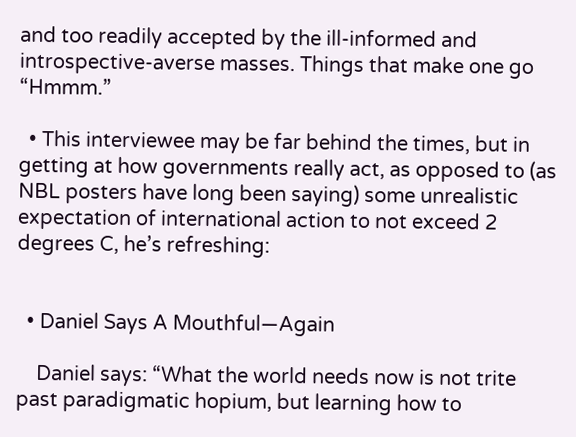and too readily accepted by the ill-informed and introspective-averse masses. Things that make one go “Hmmm.”

  • This interviewee may be far behind the times, but in getting at how governments really act, as opposed to (as NBL posters have long been saying) some unrealistic expectation of international action to not exceed 2 degrees C, he’s refreshing:


  • Daniel Says A Mouthful—Again

    Daniel says: “What the world needs now is not trite past paradigmatic hopium, but learning how to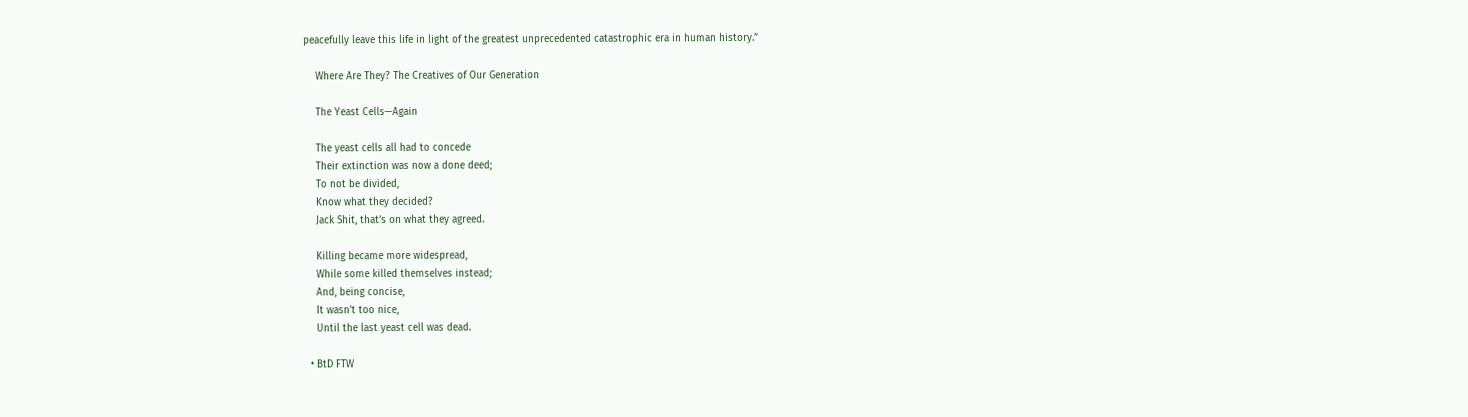peacefully leave this life in light of the greatest unprecedented catastrophic era in human history.”

    Where Are They? The Creatives of Our Generation

    The Yeast Cells—Again

    The yeast cells all had to concede
    Their extinction was now a done deed;
    To not be divided,
    Know what they decided?
    Jack Shit, that’s on what they agreed.

    Killing became more widespread,
    While some killed themselves instead;
    And, being concise,
    It wasn’t too nice,
    Until the last yeast cell was dead.

  • BtD FTW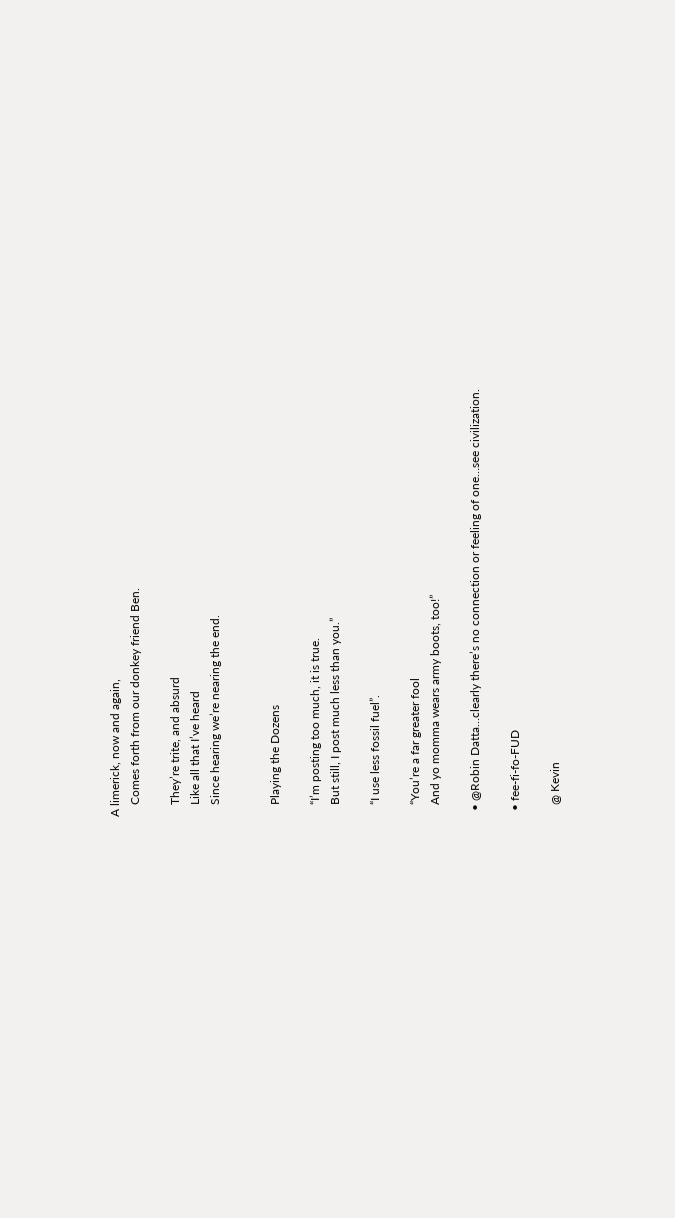A limerick, now and again,
    Comes forth from our donkey friend Ben.

    They’re trite, and absurd
    Like all that I’ve heard
    Since hearing we’re nearing the end.


    Playing the Dozens

    “I’m posting too much, it is true.
    But still, I post much less than you.”

    “I use less fossil fuel”.

    “You’re a far greater fool
    And yo momma wears army boots, too!”

  • @Robin Datta…clearly there’s no connection or feeling of one…see civilization.

  • fee-fi-fo-FUD

    @ Kevin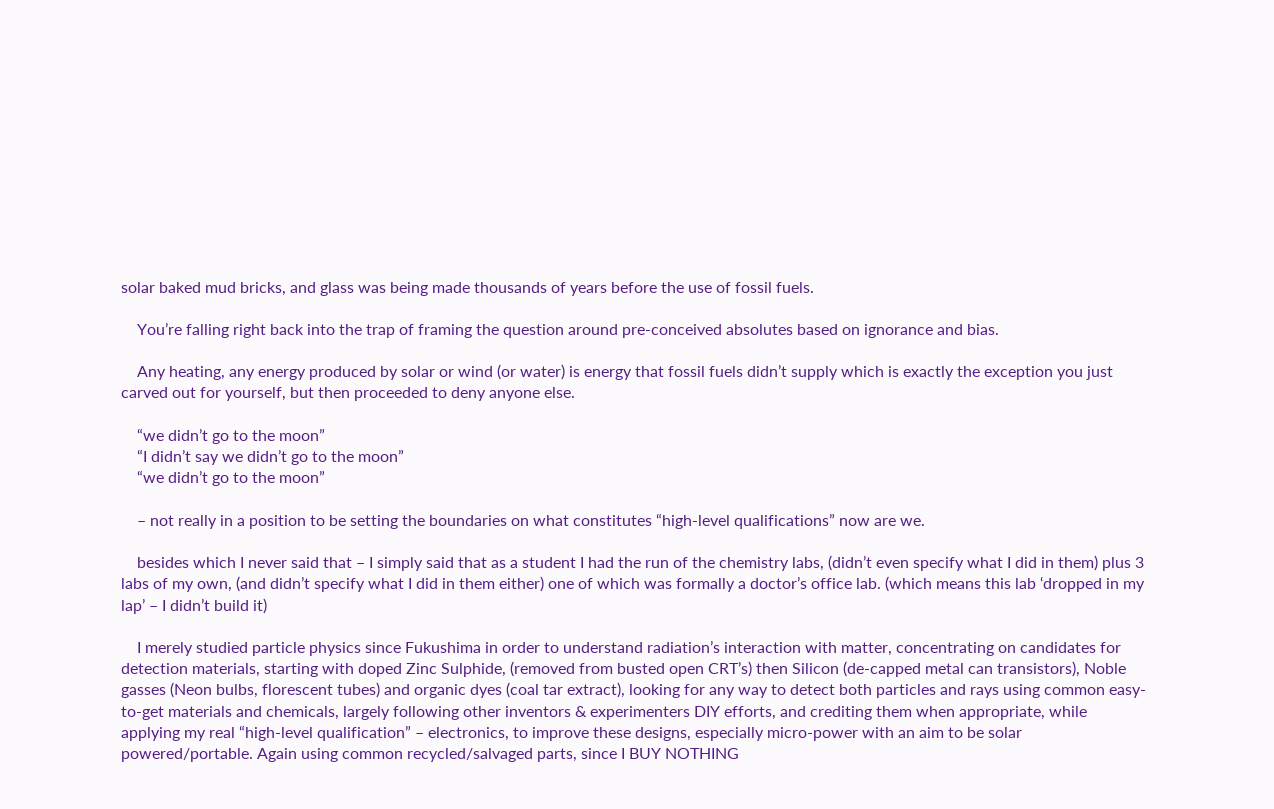solar baked mud bricks, and glass was being made thousands of years before the use of fossil fuels.

    You’re falling right back into the trap of framing the question around pre-conceived absolutes based on ignorance and bias.

    Any heating, any energy produced by solar or wind (or water) is energy that fossil fuels didn’t supply which is exactly the exception you just carved out for yourself, but then proceeded to deny anyone else.

    “we didn’t go to the moon”
    “I didn’t say we didn’t go to the moon”
    “we didn’t go to the moon”

    – not really in a position to be setting the boundaries on what constitutes “high-level qualifications” now are we.

    besides which I never said that – I simply said that as a student I had the run of the chemistry labs, (didn’t even specify what I did in them) plus 3 labs of my own, (and didn’t specify what I did in them either) one of which was formally a doctor’s office lab. (which means this lab ‘dropped in my lap’ – I didn’t build it)

    I merely studied particle physics since Fukushima in order to understand radiation’s interaction with matter, concentrating on candidates for detection materials, starting with doped Zinc Sulphide, (removed from busted open CRT’s) then Silicon (de-capped metal can transistors), Noble gasses (Neon bulbs, florescent tubes) and organic dyes (coal tar extract), looking for any way to detect both particles and rays using common easy-to-get materials and chemicals, largely following other inventors & experimenters DIY efforts, and crediting them when appropriate, while applying my real “high-level qualification” – electronics, to improve these designs, especially micro-power with an aim to be solar powered/portable. Again using common recycled/salvaged parts, since I BUY NOTHING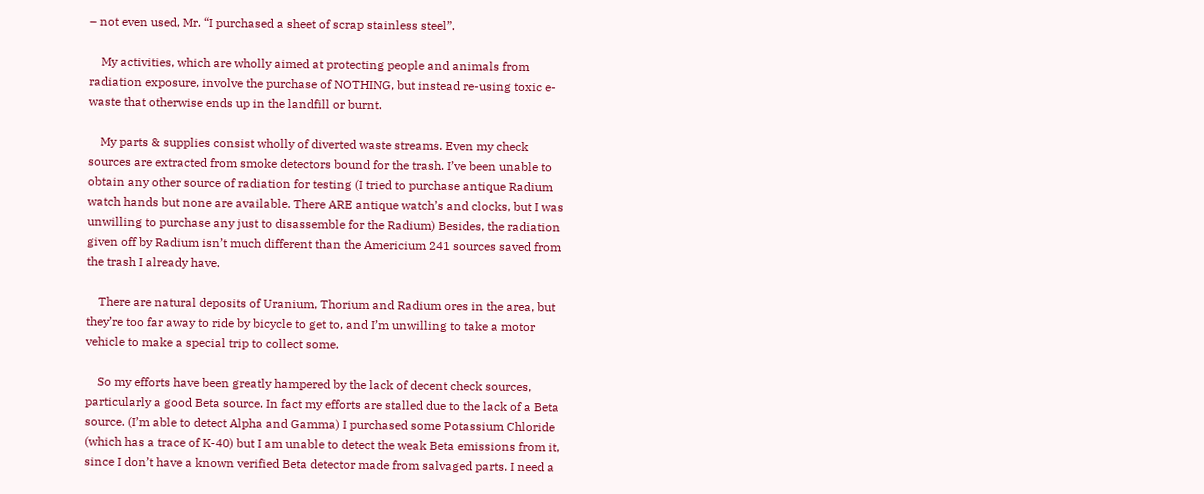– not even used, Mr. “I purchased a sheet of scrap stainless steel”.

    My activities, which are wholly aimed at protecting people and animals from radiation exposure, involve the purchase of NOTHING, but instead re-using toxic e-waste that otherwise ends up in the landfill or burnt.

    My parts & supplies consist wholly of diverted waste streams. Even my check sources are extracted from smoke detectors bound for the trash. I’ve been unable to obtain any other source of radiation for testing (I tried to purchase antique Radium watch hands but none are available. There ARE antique watch’s and clocks, but I was unwilling to purchase any just to disassemble for the Radium) Besides, the radiation given off by Radium isn’t much different than the Americium 241 sources saved from the trash I already have.

    There are natural deposits of Uranium, Thorium and Radium ores in the area, but they’re too far away to ride by bicycle to get to, and I’m unwilling to take a motor vehicle to make a special trip to collect some.

    So my efforts have been greatly hampered by the lack of decent check sources, particularly a good Beta source. In fact my efforts are stalled due to the lack of a Beta source. (I’m able to detect Alpha and Gamma) I purchased some Potassium Chloride (which has a trace of K-40) but I am unable to detect the weak Beta emissions from it, since I don’t have a known verified Beta detector made from salvaged parts. I need a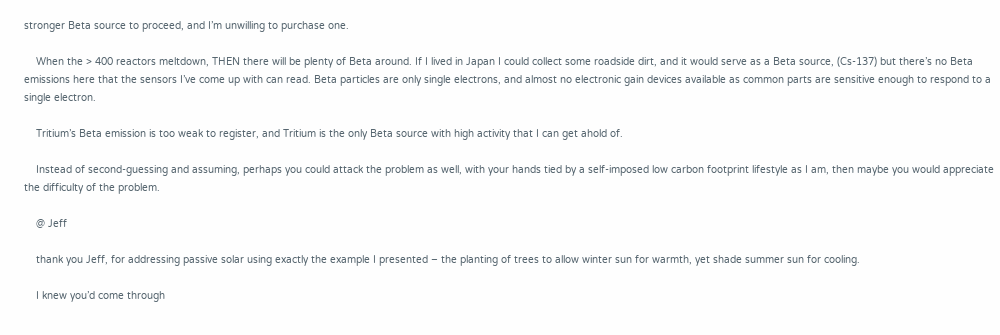stronger Beta source to proceed, and I’m unwilling to purchase one.

    When the > 400 reactors meltdown, THEN there will be plenty of Beta around. If I lived in Japan I could collect some roadside dirt, and it would serve as a Beta source, (Cs-137) but there’s no Beta emissions here that the sensors I’ve come up with can read. Beta particles are only single electrons, and almost no electronic gain devices available as common parts are sensitive enough to respond to a single electron.

    Tritium’s Beta emission is too weak to register, and Tritium is the only Beta source with high activity that I can get ahold of.

    Instead of second-guessing and assuming, perhaps you could attack the problem as well, with your hands tied by a self-imposed low carbon footprint lifestyle as I am, then maybe you would appreciate the difficulty of the problem.

    @ Jeff

    thank you Jeff, for addressing passive solar using exactly the example I presented – the planting of trees to allow winter sun for warmth, yet shade summer sun for cooling.

    I knew you’d come through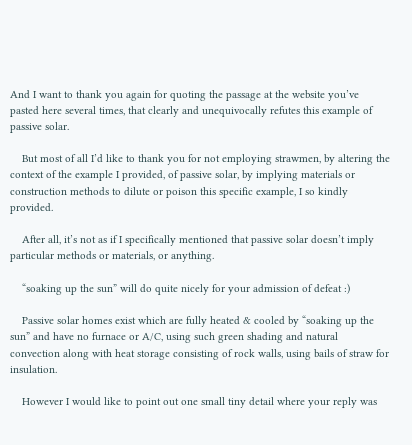And I want to thank you again for quoting the passage at the website you’ve pasted here several times, that clearly and unequivocally refutes this example of passive solar.

    But most of all I’d like to thank you for not employing strawmen, by altering the context of the example I provided, of passive solar, by implying materials or construction methods to dilute or poison this specific example, I so kindly provided.

    After all, it’s not as if I specifically mentioned that passive solar doesn’t imply particular methods or materials, or anything.

    “soaking up the sun” will do quite nicely for your admission of defeat :)

    Passive solar homes exist which are fully heated & cooled by “soaking up the sun” and have no furnace or A/C, using such green shading and natural convection along with heat storage consisting of rock walls, using bails of straw for insulation.

    However I would like to point out one small tiny detail where your reply was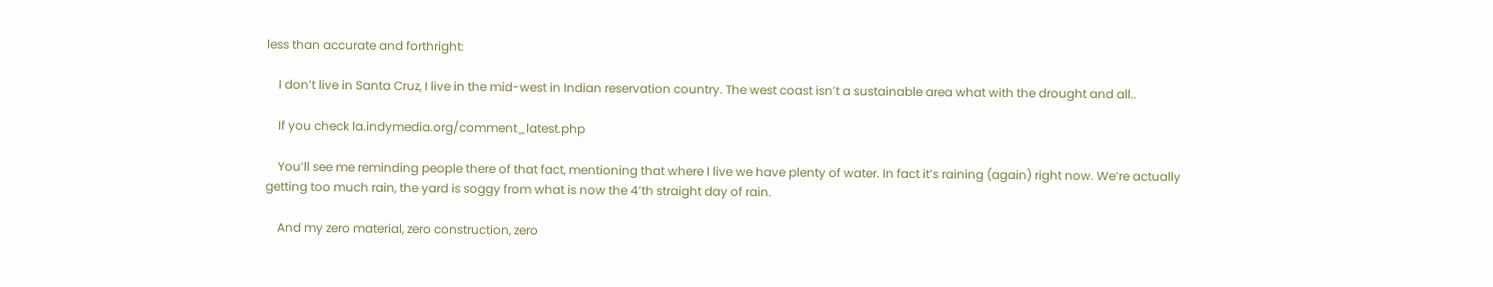less than accurate and forthright:

    I don’t live in Santa Cruz, I live in the mid-west in Indian reservation country. The west coast isn’t a sustainable area what with the drought and all..

    If you check la.indymedia.org/comment_latest.php

    You’ll see me reminding people there of that fact, mentioning that where I live we have plenty of water. In fact it’s raining (again) right now. We’re actually getting too much rain, the yard is soggy from what is now the 4’th straight day of rain.

    And my zero material, zero construction, zero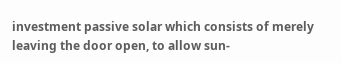investment passive solar which consists of merely leaving the door open, to allow sun-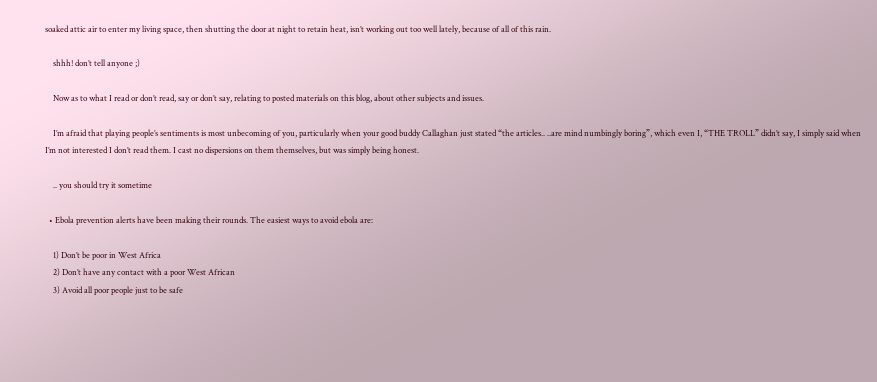soaked attic air to enter my living space, then shutting the door at night to retain heat, isn’t working out too well lately, because of all of this rain.

    shhh! don’t tell anyone ;)

    Now as to what I read or don’t read, say or don’t say, relating to posted materials on this blog, about other subjects and issues.

    I’m afraid that playing people’s sentiments is most unbecoming of you, particularly when your good buddy Callaghan just stated “the articles.. ..are mind numbingly boring”, which even I, “THE TROLL” didn’t say, I simply said when I’m not interested I don’t read them. I cast no dispersions on them themselves, but was simply being honest.

    .. you should try it sometime

  • Ebola prevention alerts have been making their rounds. The easiest ways to avoid ebola are:

    1) Don’t be poor in West Africa
    2) Don’t have any contact with a poor West African
    3) Avoid all poor people just to be safe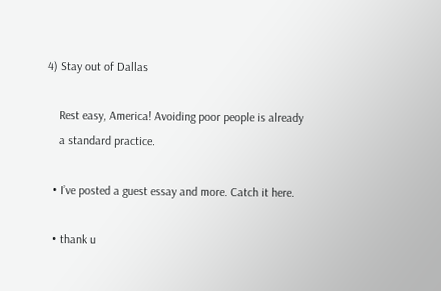4) Stay out of Dallas

    Rest easy, America! Avoiding poor people is already
    a standard practice.

  • I’ve posted a guest essay and more. Catch it here.

  • thank u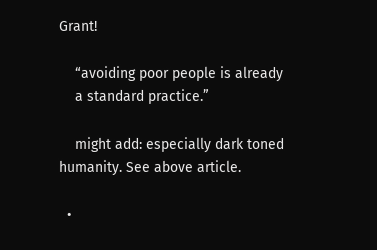Grant!

    “avoiding poor people is already
    a standard practice.”

    might add: especially dark toned humanity. See above article.

  •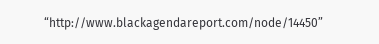“http://www.blackagendareport.com/node/14450”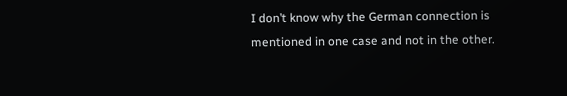I don’t know why the German connection is mentioned in one case and not in the other.